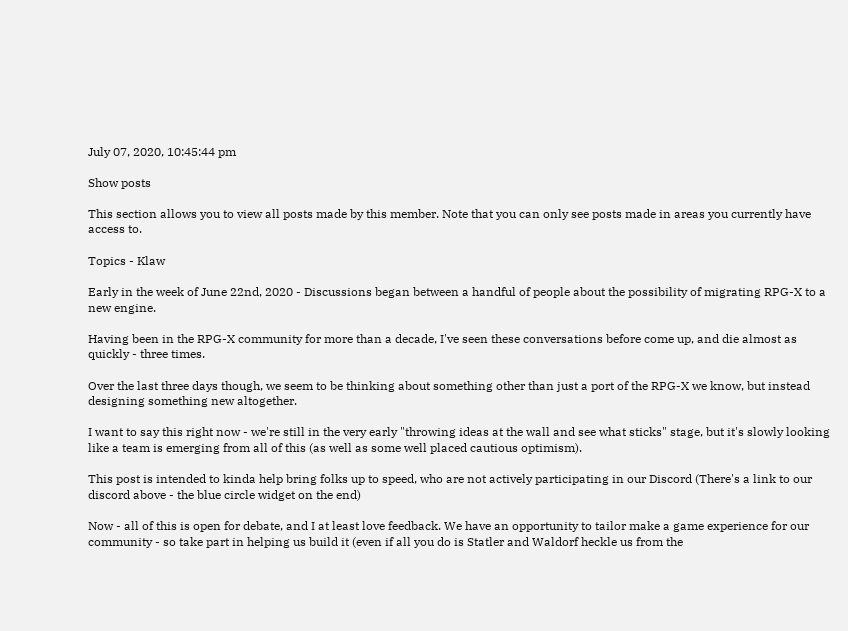July 07, 2020, 10:45:44 pm

Show posts

This section allows you to view all posts made by this member. Note that you can only see posts made in areas you currently have access to.

Topics - Klaw

Early in the week of June 22nd, 2020 - Discussions began between a handful of people about the possibility of migrating RPG-X to a new engine.

Having been in the RPG-X community for more than a decade, I've seen these conversations before come up, and die almost as quickly - three times.

Over the last three days though, we seem to be thinking about something other than just a port of the RPG-X we know, but instead designing something new altogether.

I want to say this right now - we're still in the very early "throwing ideas at the wall and see what sticks" stage, but it's slowly looking like a team is emerging from all of this (as well as some well placed cautious optimism).

This post is intended to kinda help bring folks up to speed, who are not actively participating in our Discord (There's a link to our discord above - the blue circle widget on the end)

Now - all of this is open for debate, and I at least love feedback. We have an opportunity to tailor make a game experience for our community - so take part in helping us build it (even if all you do is Statler and Waldorf heckle us from the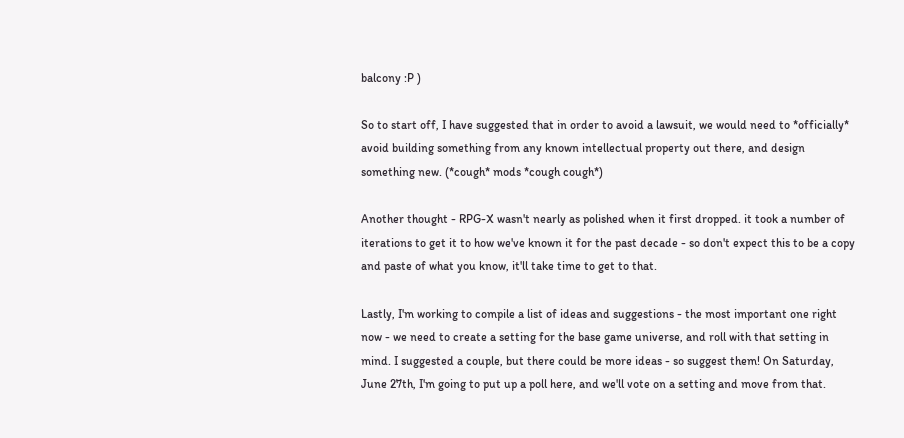balcony :P )

So to start off, I have suggested that in order to avoid a lawsuit, we would need to *officially* avoid building something from any known intellectual property out there, and design something new. (*cough* mods *cough cough*)

Another thought - RPG-X wasn't nearly as polished when it first dropped. it took a number of iterations to get it to how we've known it for the past decade - so don't expect this to be a copy and paste of what you know, it'll take time to get to that.

Lastly, I'm working to compile a list of ideas and suggestions - the most important one right now - we need to create a setting for the base game universe, and roll with that setting in mind. I suggested a couple, but there could be more ideas - so suggest them! On Saturday, June 27th, I'm going to put up a poll here, and we'll vote on a setting and move from that.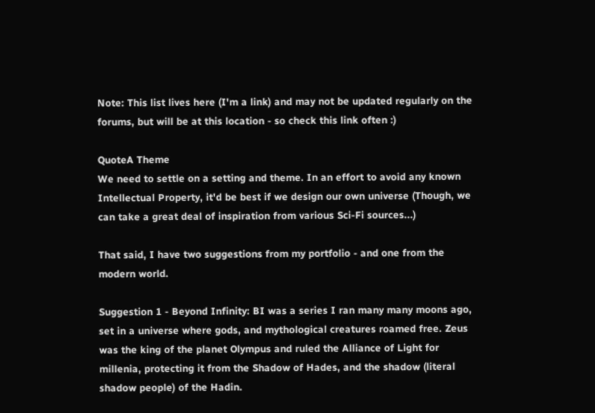Note: This list lives here (I'm a link) and may not be updated regularly on the forums, but will be at this location - so check this link often :)

QuoteA Theme
We need to settle on a setting and theme. In an effort to avoid any known Intellectual Property, it'd be best if we design our own universe (Though, we can take a great deal of inspiration from various Sci-Fi sources...)

That said, I have two suggestions from my portfolio - and one from the modern world.

Suggestion 1 - Beyond Infinity: BI was a series I ran many many moons ago, set in a universe where gods, and mythological creatures roamed free. Zeus was the king of the planet Olympus and ruled the Alliance of Light for millenia, protecting it from the Shadow of Hades, and the shadow (literal shadow people) of the Hadin.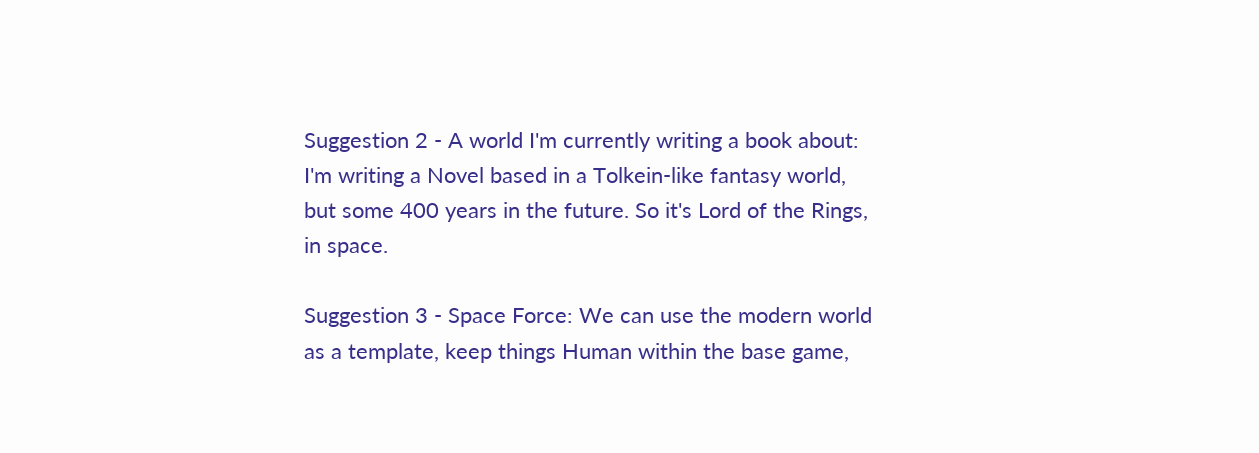Suggestion 2 - A world I'm currently writing a book about: I'm writing a Novel based in a Tolkein-like fantasy world, but some 400 years in the future. So it's Lord of the Rings, in space.

Suggestion 3 - Space Force: We can use the modern world as a template, keep things Human within the base game,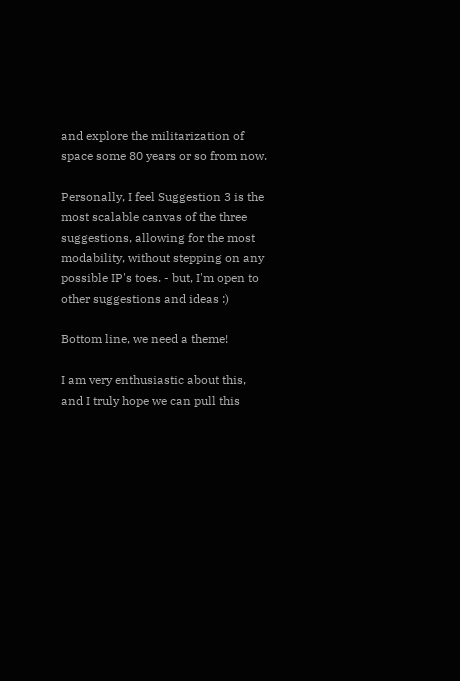and explore the militarization of space some 80 years or so from now.

Personally, I feel Suggestion 3 is the most scalable canvas of the three suggestions, allowing for the most modability, without stepping on any possible IP's toes. - but, I'm open to other suggestions and ideas :)

Bottom line, we need a theme!

I am very enthusiastic about this, and I truly hope we can pull this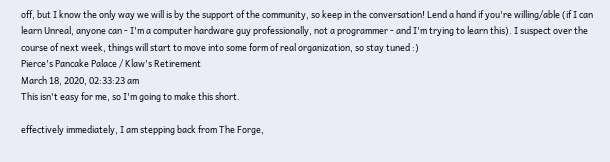off, but I know the only way we will is by the support of the community, so keep in the conversation! Lend a hand if you're willing/able (if I can learn Unreal, anyone can - I'm a computer hardware guy professionally, not a programmer - and I'm trying to learn this). I suspect over the course of next week, things will start to move into some form of real organization, so stay tuned :)
Pierce's Pancake Palace / Klaw's Retirement
March 18, 2020, 02:33:23 am
This isn't easy for me, so I'm going to make this short.

effectively immediately, I am stepping back from The Forge,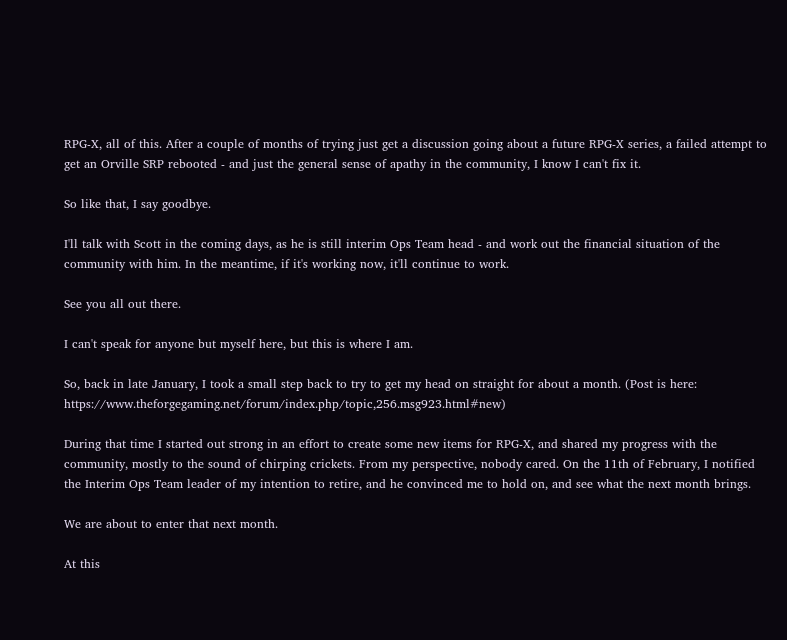RPG-X, all of this. After a couple of months of trying just get a discussion going about a future RPG-X series, a failed attempt to get an Orville SRP rebooted - and just the general sense of apathy in the community, I know I can't fix it.

So like that, I say goodbye.

I'll talk with Scott in the coming days, as he is still interim Ops Team head - and work out the financial situation of the community with him. In the meantime, if it's working now, it'll continue to work.

See you all out there.

I can't speak for anyone but myself here, but this is where I am.

So, back in late January, I took a small step back to try to get my head on straight for about a month. (Post is here: https://www.theforgegaming.net/forum/index.php/topic,256.msg923.html#new)

During that time I started out strong in an effort to create some new items for RPG-X, and shared my progress with the community, mostly to the sound of chirping crickets. From my perspective, nobody cared. On the 11th of February, I notified the Interim Ops Team leader of my intention to retire, and he convinced me to hold on, and see what the next month brings.

We are about to enter that next month.

At this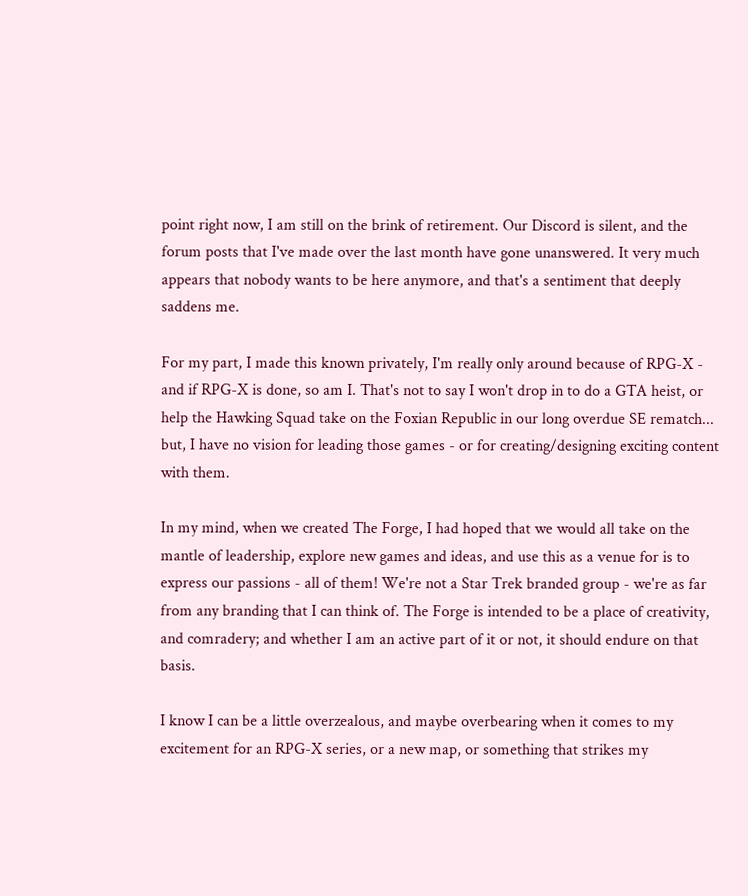point right now, I am still on the brink of retirement. Our Discord is silent, and the forum posts that I've made over the last month have gone unanswered. It very much appears that nobody wants to be here anymore, and that's a sentiment that deeply saddens me.

For my part, I made this known privately, I'm really only around because of RPG-X - and if RPG-X is done, so am I. That's not to say I won't drop in to do a GTA heist, or help the Hawking Squad take on the Foxian Republic in our long overdue SE rematch... but, I have no vision for leading those games - or for creating/designing exciting content with them.

In my mind, when we created The Forge, I had hoped that we would all take on the mantle of leadership, explore new games and ideas, and use this as a venue for is to express our passions - all of them! We're not a Star Trek branded group - we're as far from any branding that I can think of. The Forge is intended to be a place of creativity, and comradery; and whether I am an active part of it or not, it should endure on that basis.

I know I can be a little overzealous, and maybe overbearing when it comes to my excitement for an RPG-X series, or a new map, or something that strikes my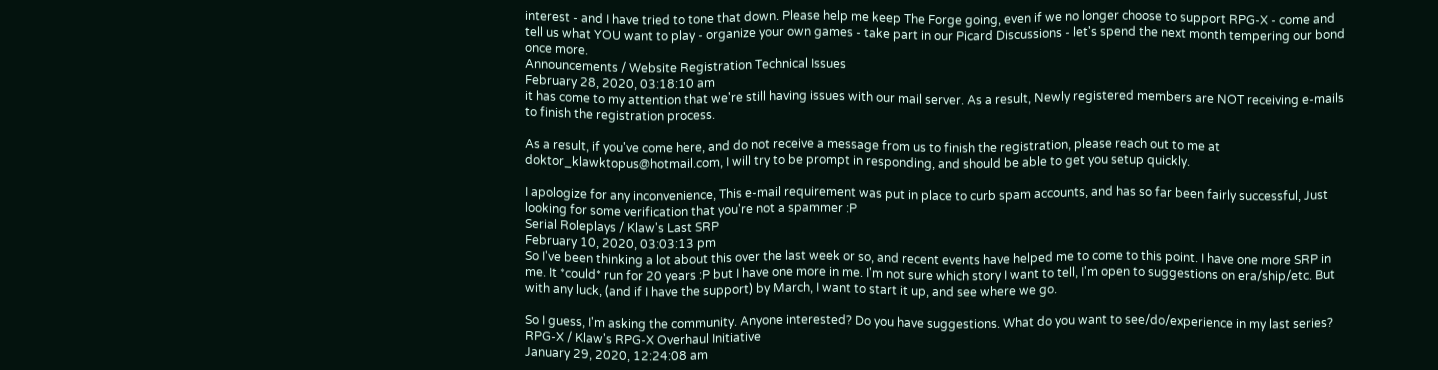interest - and I have tried to tone that down. Please help me keep The Forge going, even if we no longer choose to support RPG-X - come and tell us what YOU want to play - organize your own games - take part in our Picard Discussions - let's spend the next month tempering our bond once more.
Announcements / Website Registration Technical Issues
February 28, 2020, 03:18:10 am
it has come to my attention that we're still having issues with our mail server. As a result, Newly registered members are NOT receiving e-mails to finish the registration process.

As a result, if you've come here, and do not receive a message from us to finish the registration, please reach out to me at doktor_klawktopus@hotmail.com, I will try to be prompt in responding, and should be able to get you setup quickly.

I apologize for any inconvenience, This e-mail requirement was put in place to curb spam accounts, and has so far been fairly successful, Just looking for some verification that you're not a spammer :P
Serial Roleplays / Klaw's Last SRP
February 10, 2020, 03:03:13 pm
So I've been thinking a lot about this over the last week or so, and recent events have helped me to come to this point. I have one more SRP in me. It *could* run for 20 years :P but I have one more in me. I'm not sure which story I want to tell, I'm open to suggestions on era/ship/etc. But with any luck, (and if I have the support) by March, I want to start it up, and see where we go.

So I guess, I'm asking the community. Anyone interested? Do you have suggestions. What do you want to see/do/experience in my last series?
RPG-X / Klaw's RPG-X Overhaul Initiative
January 29, 2020, 12:24:08 am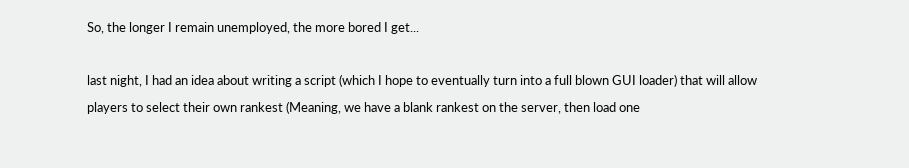So, the longer I remain unemployed, the more bored I get...

last night, I had an idea about writing a script (which I hope to eventually turn into a full blown GUI loader) that will allow players to select their own rankest (Meaning, we have a blank rankest on the server, then load one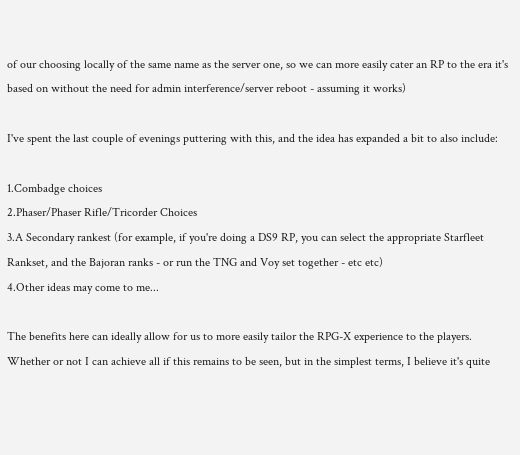of our choosing locally of the same name as the server one, so we can more easily cater an RP to the era it's based on without the need for admin interference/server reboot - assuming it works)

I've spent the last couple of evenings puttering with this, and the idea has expanded a bit to also include:

1.Combadge choices
2.Phaser/Phaser Rifle/Tricorder Choices
3.A Secondary rankest (for example, if you're doing a DS9 RP, you can select the appropriate Starfleet Rankset, and the Bajoran ranks - or run the TNG and Voy set together - etc etc)
4.Other ideas may come to me...

The benefits here can ideally allow for us to more easily tailor the RPG-X experience to the players. Whether or not I can achieve all if this remains to be seen, but in the simplest terms, I believe it's quite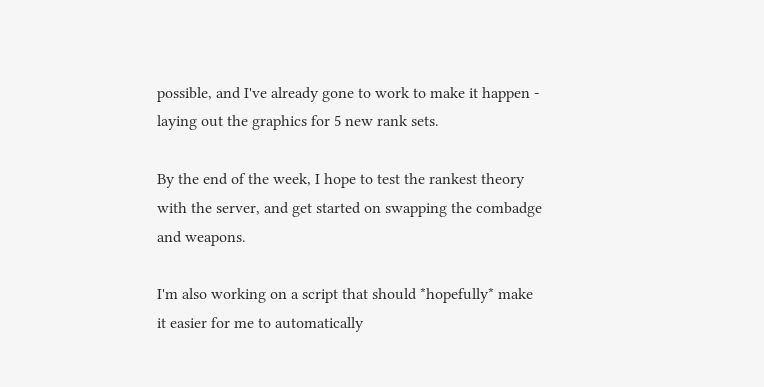possible, and I've already gone to work to make it happen - laying out the graphics for 5 new rank sets.

By the end of the week, I hope to test the rankest theory with the server, and get started on swapping the combadge and weapons.

I'm also working on a script that should *hopefully* make it easier for me to automatically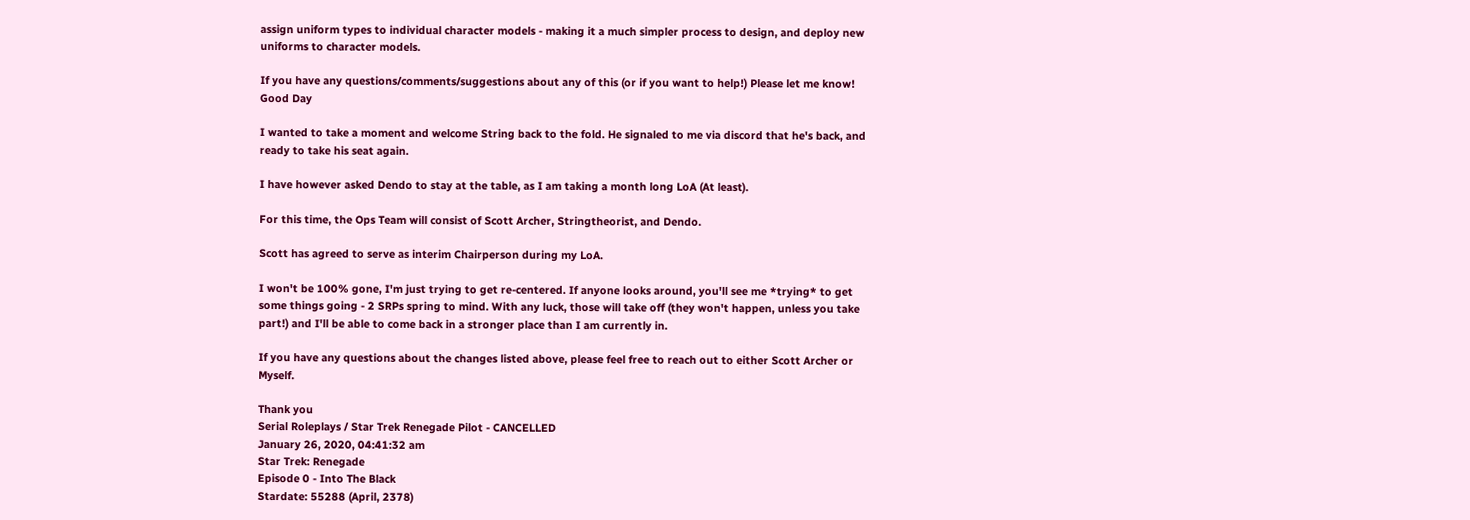assign uniform types to individual character models - making it a much simpler process to design, and deploy new uniforms to character models.

If you have any questions/comments/suggestions about any of this (or if you want to help!) Please let me know!
Good Day

I wanted to take a moment and welcome String back to the fold. He signaled to me via discord that he's back, and ready to take his seat again.

I have however asked Dendo to stay at the table, as I am taking a month long LoA (At least).

For this time, the Ops Team will consist of Scott Archer, Stringtheorist, and Dendo.

Scott has agreed to serve as interim Chairperson during my LoA.

I won't be 100% gone, I'm just trying to get re-centered. If anyone looks around, you'll see me *trying* to get some things going - 2 SRPs spring to mind. With any luck, those will take off (they won't happen, unless you take part!) and I'll be able to come back in a stronger place than I am currently in.

If you have any questions about the changes listed above, please feel free to reach out to either Scott Archer or Myself.

Thank you
Serial Roleplays / Star Trek Renegade Pilot - CANCELLED
January 26, 2020, 04:41:32 am
Star Trek: Renegade
Episode 0 - Into The Black
Stardate: 55288 (April, 2378)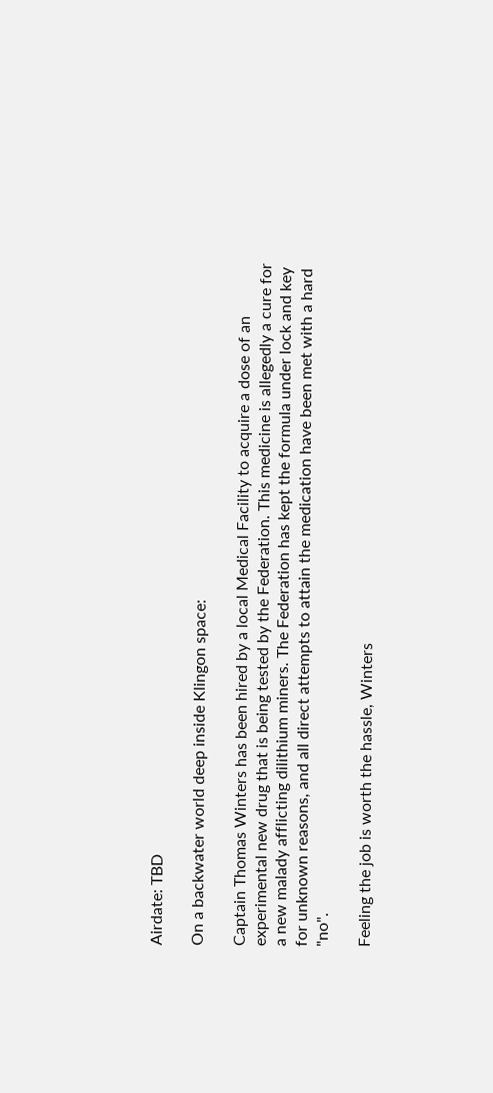Airdate: TBD

On a backwater world deep inside Klingon space:

Captain Thomas Winters has been hired by a local Medical Facility to acquire a dose of an experimental new drug that is being tested by the Federation. This medicine is allegedly a cure for a new malady afflicting dilithium miners. The Federation has kept the formula under lock and key for unknown reasons, and all direct attempts to attain the medication have been met with a hard "no".

Feeling the job is worth the hassle, Winters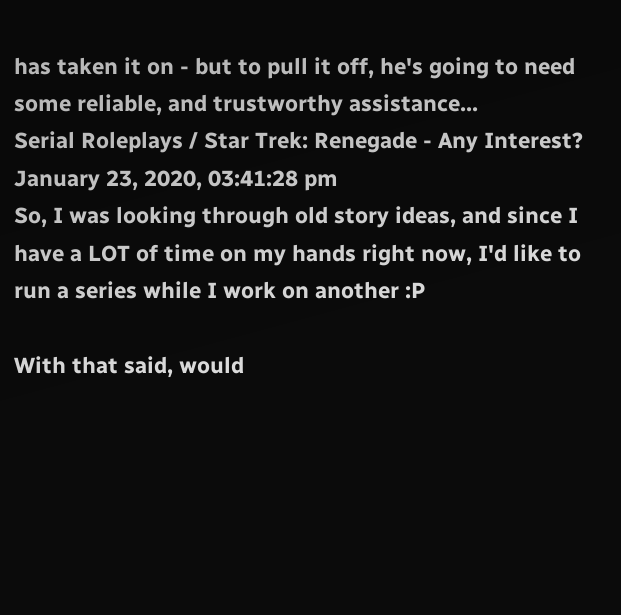has taken it on - but to pull it off, he's going to need some reliable, and trustworthy assistance...
Serial Roleplays / Star Trek: Renegade - Any Interest?
January 23, 2020, 03:41:28 pm
So, I was looking through old story ideas, and since I have a LOT of time on my hands right now, I'd like to run a series while I work on another :P

With that said, would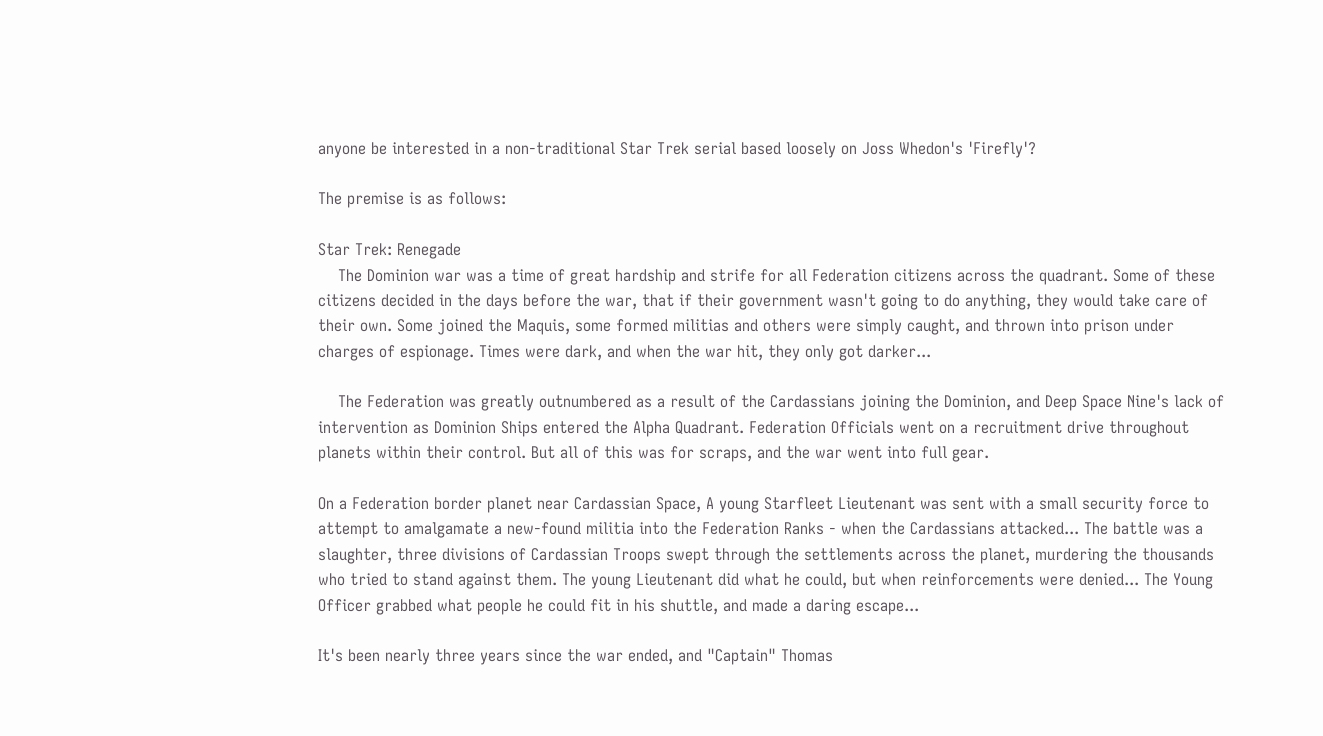anyone be interested in a non-traditional Star Trek serial based loosely on Joss Whedon's 'Firefly'?

The premise is as follows:

Star Trek: Renegade
    The Dominion war was a time of great hardship and strife for all Federation citizens across the quadrant. Some of these citizens decided in the days before the war, that if their government wasn't going to do anything, they would take care of their own. Some joined the Maquis, some formed militias and others were simply caught, and thrown into prison under charges of espionage. Times were dark, and when the war hit, they only got darker...

    The Federation was greatly outnumbered as a result of the Cardassians joining the Dominion, and Deep Space Nine's lack of intervention as Dominion Ships entered the Alpha Quadrant. Federation Officials went on a recruitment drive throughout planets within their control. But all of this was for scraps, and the war went into full gear.

On a Federation border planet near Cardassian Space, A young Starfleet Lieutenant was sent with a small security force to attempt to amalgamate a new-found militia into the Federation Ranks - when the Cardassians attacked... The battle was a slaughter, three divisions of Cardassian Troops swept through the settlements across the planet, murdering the thousands who tried to stand against them. The young Lieutenant did what he could, but when reinforcements were denied... The Young Officer grabbed what people he could fit in his shuttle, and made a daring escape...

It's been nearly three years since the war ended, and "Captain" Thomas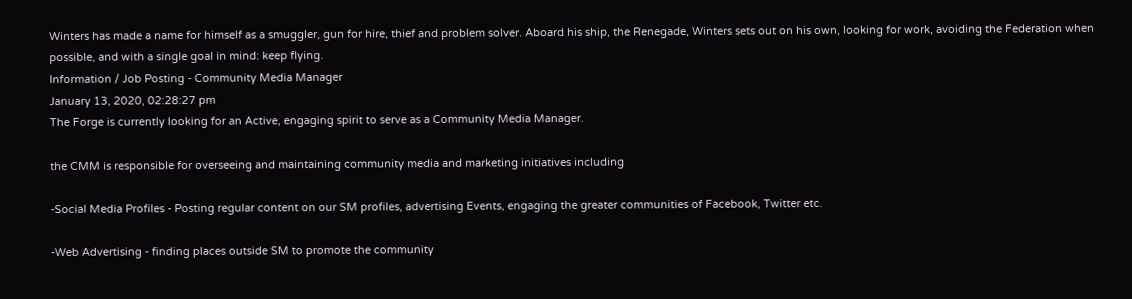Winters has made a name for himself as a smuggler, gun for hire, thief and problem solver. Aboard his ship, the Renegade, Winters sets out on his own, looking for work, avoiding the Federation when possible, and with a single goal in mind: keep flying.
Information / Job Posting - Community Media Manager
January 13, 2020, 02:28:27 pm
The Forge is currently looking for an Active, engaging spirit to serve as a Community Media Manager.

the CMM is responsible for overseeing and maintaining community media and marketing initiatives including

-Social Media Profiles - Posting regular content on our SM profiles, advertising Events, engaging the greater communities of Facebook, Twitter etc.

-Web Advertising - finding places outside SM to promote the community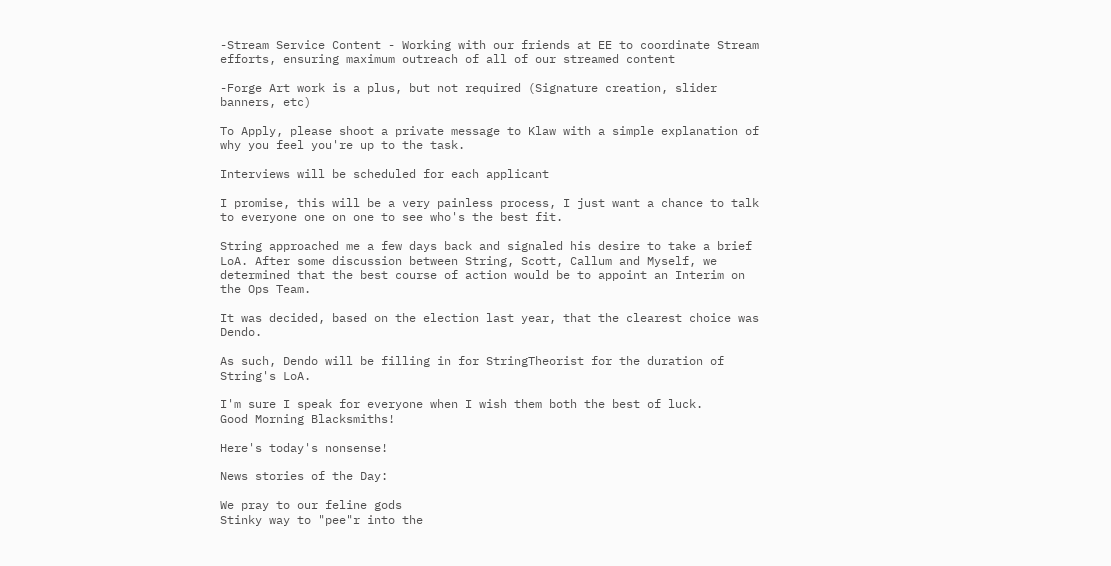-Stream Service Content - Working with our friends at EE to coordinate Stream efforts, ensuring maximum outreach of all of our streamed content

-Forge Art work is a plus, but not required (Signature creation, slider banners, etc)

To Apply, please shoot a private message to Klaw with a simple explanation of why you feel you're up to the task.

Interviews will be scheduled for each applicant

I promise, this will be a very painless process, I just want a chance to talk to everyone one on one to see who's the best fit.

String approached me a few days back and signaled his desire to take a brief LoA. After some discussion between String, Scott, Callum and Myself, we determined that the best course of action would be to appoint an Interim on the Ops Team.

It was decided, based on the election last year, that the clearest choice was Dendo.

As such, Dendo will be filling in for StringTheorist for the duration of String's LoA.

I'm sure I speak for everyone when I wish them both the best of luck.
Good Morning Blacksmiths!

Here's today's nonsense!

News stories of the Day:

We pray to our feline gods
Stinky way to "pee"r into the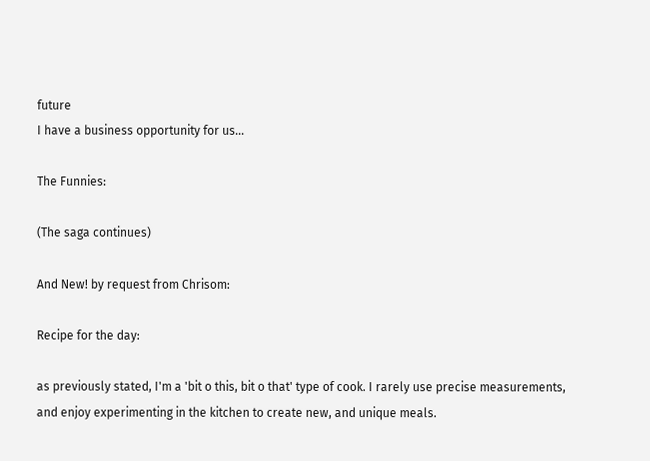future
I have a business opportunity for us...

The Funnies:

(The saga continues)

And New! by request from Chrisom:

Recipe for the day:

as previously stated, I'm a 'bit o this, bit o that' type of cook. I rarely use precise measurements, and enjoy experimenting in the kitchen to create new, and unique meals.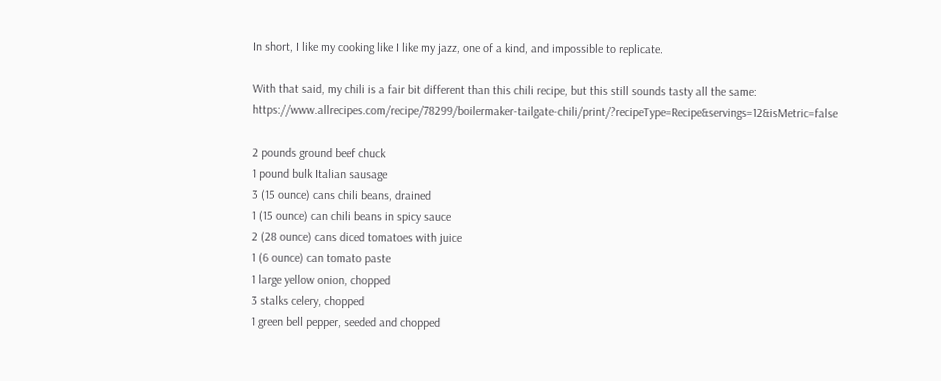In short, I like my cooking like I like my jazz, one of a kind, and impossible to replicate.

With that said, my chili is a fair bit different than this chili recipe, but this still sounds tasty all the same: https://www.allrecipes.com/recipe/78299/boilermaker-tailgate-chili/print/?recipeType=Recipe&servings=12&isMetric=false

2 pounds ground beef chuck
1 pound bulk Italian sausage
3 (15 ounce) cans chili beans, drained
1 (15 ounce) can chili beans in spicy sauce
2 (28 ounce) cans diced tomatoes with juice
1 (6 ounce) can tomato paste
1 large yellow onion, chopped
3 stalks celery, chopped
1 green bell pepper, seeded and chopped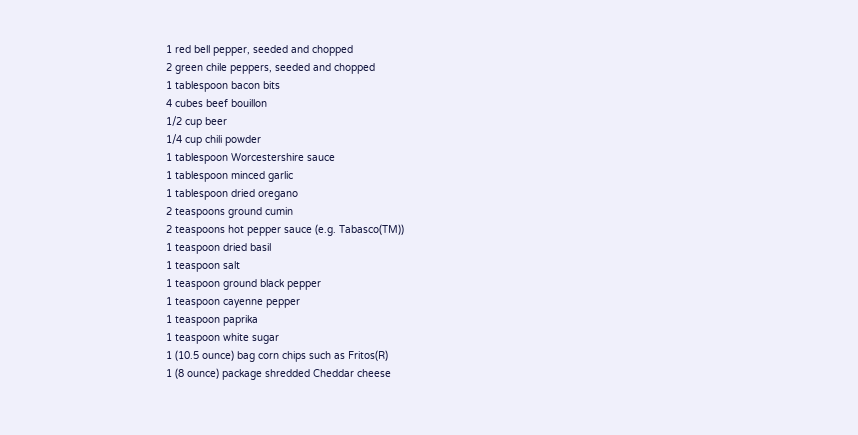1 red bell pepper, seeded and chopped
2 green chile peppers, seeded and chopped
1 tablespoon bacon bits
4 cubes beef bouillon
1/2 cup beer
1/4 cup chili powder
1 tablespoon Worcestershire sauce
1 tablespoon minced garlic
1 tablespoon dried oregano
2 teaspoons ground cumin
2 teaspoons hot pepper sauce (e.g. Tabasco(TM))
1 teaspoon dried basil
1 teaspoon salt
1 teaspoon ground black pepper
1 teaspoon cayenne pepper
1 teaspoon paprika
1 teaspoon white sugar
1 (10.5 ounce) bag corn chips such as Fritos(R)
1 (8 ounce) package shredded Cheddar cheese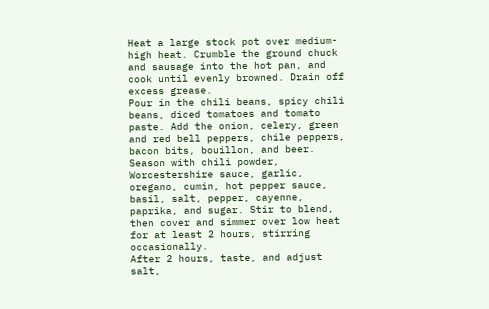Heat a large stock pot over medium-high heat. Crumble the ground chuck and sausage into the hot pan, and cook until evenly browned. Drain off excess grease.
Pour in the chili beans, spicy chili beans, diced tomatoes and tomato paste. Add the onion, celery, green and red bell peppers, chile peppers, bacon bits, bouillon, and beer. Season with chili powder, Worcestershire sauce, garlic, oregano, cumin, hot pepper sauce, basil, salt, pepper, cayenne, paprika, and sugar. Stir to blend, then cover and simmer over low heat for at least 2 hours, stirring occasionally.
After 2 hours, taste, and adjust salt,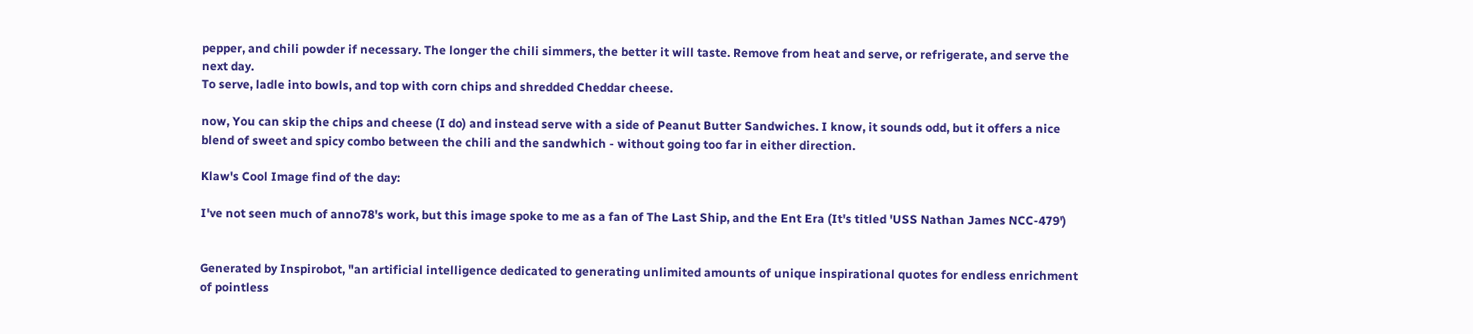pepper, and chili powder if necessary. The longer the chili simmers, the better it will taste. Remove from heat and serve, or refrigerate, and serve the next day.
To serve, ladle into bowls, and top with corn chips and shredded Cheddar cheese.

now, You can skip the chips and cheese (I do) and instead serve with a side of Peanut Butter Sandwiches. I know, it sounds odd, but it offers a nice blend of sweet and spicy combo between the chili and the sandwhich - without going too far in either direction.

Klaw's Cool Image find of the day:

I've not seen much of anno78's work, but this image spoke to me as a fan of The Last Ship, and the Ent Era (It's titled 'USS Nathan James NCC-479')


Generated by Inspirobot, "an artificial intelligence dedicated to generating unlimited amounts of unique inspirational quotes for endless enrichment of pointless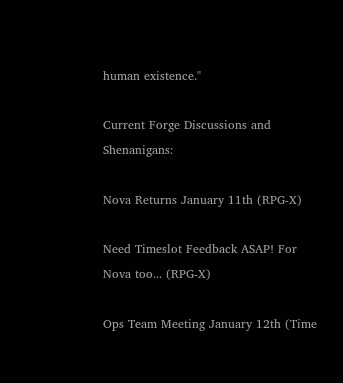human existence."

Current Forge Discussions and Shenanigans:

Nova Returns January 11th (RPG-X)

Need Timeslot Feedback ASAP! For Nova too... (RPG-X)

Ops Team Meeting January 12th (Time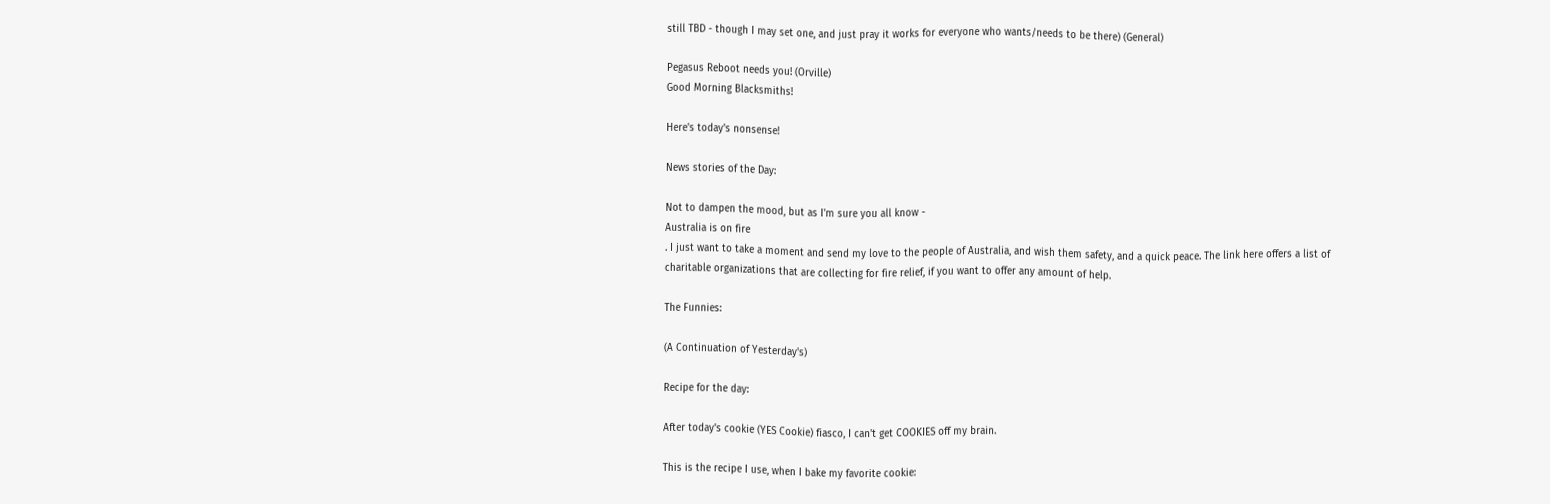still TBD - though I may set one, and just pray it works for everyone who wants/needs to be there) (General)

Pegasus Reboot needs you! (Orville)
Good Morning Blacksmiths!

Here's today's nonsense!

News stories of the Day:

Not to dampen the mood, but as I'm sure you all know -
Australia is on fire
. I just want to take a moment and send my love to the people of Australia, and wish them safety, and a quick peace. The link here offers a list of charitable organizations that are collecting for fire relief, if you want to offer any amount of help.

The Funnies:

(A Continuation of Yesterday's)

Recipe for the day:

After today's cookie (YES Cookie) fiasco, I can't get COOKIES off my brain.

This is the recipe I use, when I bake my favorite cookie: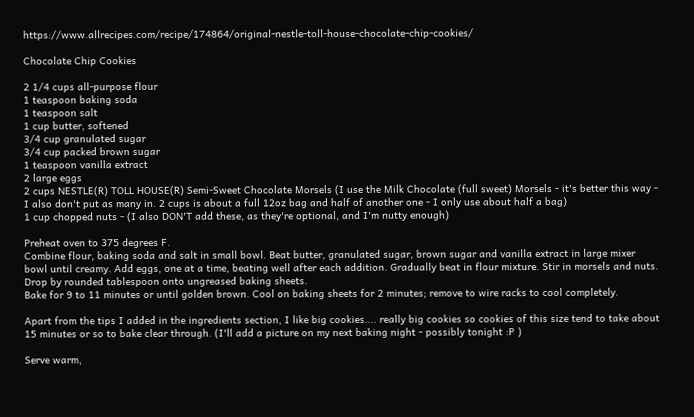https://www.allrecipes.com/recipe/174864/original-nestle-toll-house-chocolate-chip-cookies/

Chocolate Chip Cookies

2 1/4 cups all-purpose flour
1 teaspoon baking soda
1 teaspoon salt
1 cup butter, softened
3/4 cup granulated sugar
3/4 cup packed brown sugar
1 teaspoon vanilla extract
2 large eggs
2 cups NESTLE(R) TOLL HOUSE(R) Semi-Sweet Chocolate Morsels (I use the Milk Chocolate (full sweet) Morsels - it's better this way - I also don't put as many in. 2 cups is about a full 12oz bag and half of another one - I only use about half a bag)
1 cup chopped nuts - (I also DON'T add these, as they're optional, and I'm nutty enough)

Preheat oven to 375 degrees F.
Combine flour, baking soda and salt in small bowl. Beat butter, granulated sugar, brown sugar and vanilla extract in large mixer bowl until creamy. Add eggs, one at a time, beating well after each addition. Gradually beat in flour mixture. Stir in morsels and nuts. Drop by rounded tablespoon onto ungreased baking sheets.
Bake for 9 to 11 minutes or until golden brown. Cool on baking sheets for 2 minutes; remove to wire racks to cool completely.

Apart from the tips I added in the ingredients section, I like big cookies.... really big cookies so cookies of this size tend to take about 15 minutes or so to bake clear through. (I'll add a picture on my next baking night - possibly tonight :P )

Serve warm,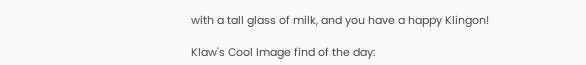with a tall glass of milk, and you have a happy Klingon!

Klaw's Cool Image find of the day: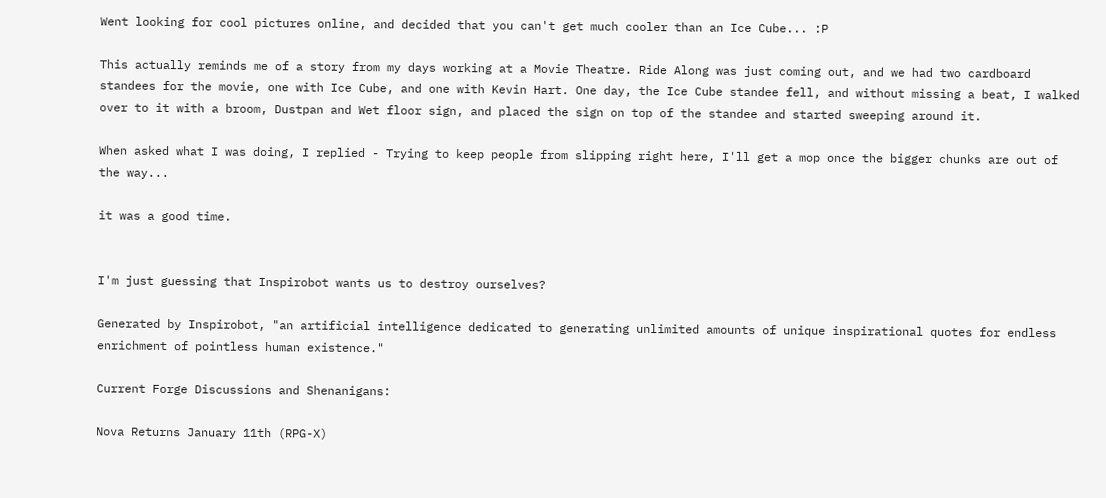Went looking for cool pictures online, and decided that you can't get much cooler than an Ice Cube... :P

This actually reminds me of a story from my days working at a Movie Theatre. Ride Along was just coming out, and we had two cardboard standees for the movie, one with Ice Cube, and one with Kevin Hart. One day, the Ice Cube standee fell, and without missing a beat, I walked over to it with a broom, Dustpan and Wet floor sign, and placed the sign on top of the standee and started sweeping around it.

When asked what I was doing, I replied - Trying to keep people from slipping right here, I'll get a mop once the bigger chunks are out of the way...

it was a good time.


I'm just guessing that Inspirobot wants us to destroy ourselves?

Generated by Inspirobot, "an artificial intelligence dedicated to generating unlimited amounts of unique inspirational quotes for endless enrichment of pointless human existence."

Current Forge Discussions and Shenanigans:

Nova Returns January 11th (RPG-X)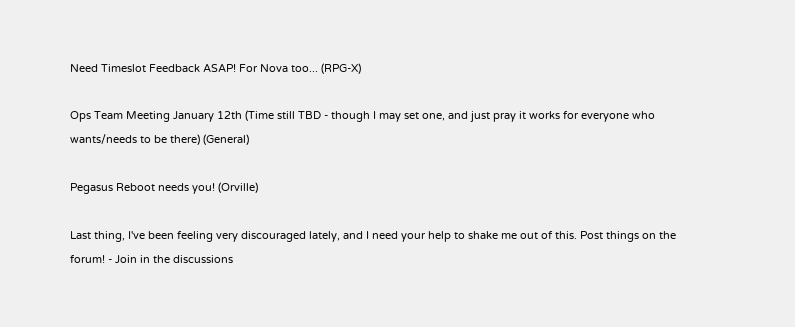Need Timeslot Feedback ASAP! For Nova too... (RPG-X)

Ops Team Meeting January 12th (Time still TBD - though I may set one, and just pray it works for everyone who wants/needs to be there) (General)

Pegasus Reboot needs you! (Orville)

Last thing, I've been feeling very discouraged lately, and I need your help to shake me out of this. Post things on the forum! - Join in the discussions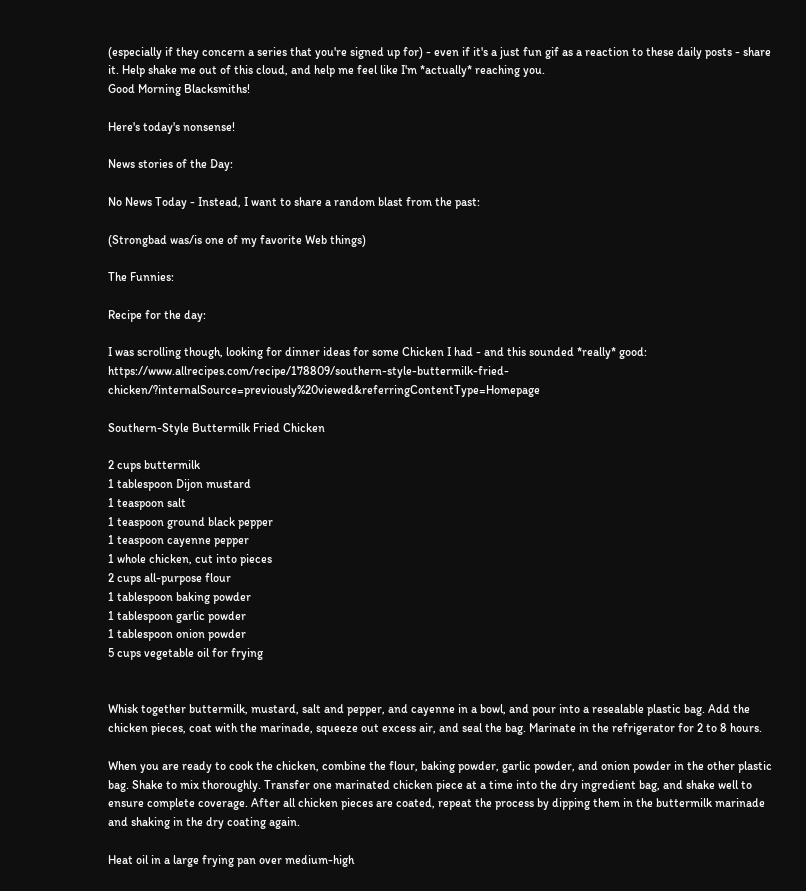(especially if they concern a series that you're signed up for) - even if it's a just fun gif as a reaction to these daily posts - share it. Help shake me out of this cloud, and help me feel like I'm *actually* reaching you.
Good Morning Blacksmiths!

Here's today's nonsense!

News stories of the Day:

No News Today - Instead, I want to share a random blast from the past:

(Strongbad was/is one of my favorite Web things)

The Funnies:

Recipe for the day:

I was scrolling though, looking for dinner ideas for some Chicken I had - and this sounded *really* good: https://www.allrecipes.com/recipe/178809/southern-style-buttermilk-fried-chicken/?internalSource=previously%20viewed&referringContentType=Homepage

Southern-Style Buttermilk Fried Chicken

2 cups buttermilk
1 tablespoon Dijon mustard
1 teaspoon salt
1 teaspoon ground black pepper
1 teaspoon cayenne pepper
1 whole chicken, cut into pieces
2 cups all-purpose flour
1 tablespoon baking powder
1 tablespoon garlic powder
1 tablespoon onion powder
5 cups vegetable oil for frying


Whisk together buttermilk, mustard, salt and pepper, and cayenne in a bowl, and pour into a resealable plastic bag. Add the chicken pieces, coat with the marinade, squeeze out excess air, and seal the bag. Marinate in the refrigerator for 2 to 8 hours.

When you are ready to cook the chicken, combine the flour, baking powder, garlic powder, and onion powder in the other plastic bag. Shake to mix thoroughly. Transfer one marinated chicken piece at a time into the dry ingredient bag, and shake well to ensure complete coverage. After all chicken pieces are coated, repeat the process by dipping them in the buttermilk marinade and shaking in the dry coating again.

Heat oil in a large frying pan over medium-high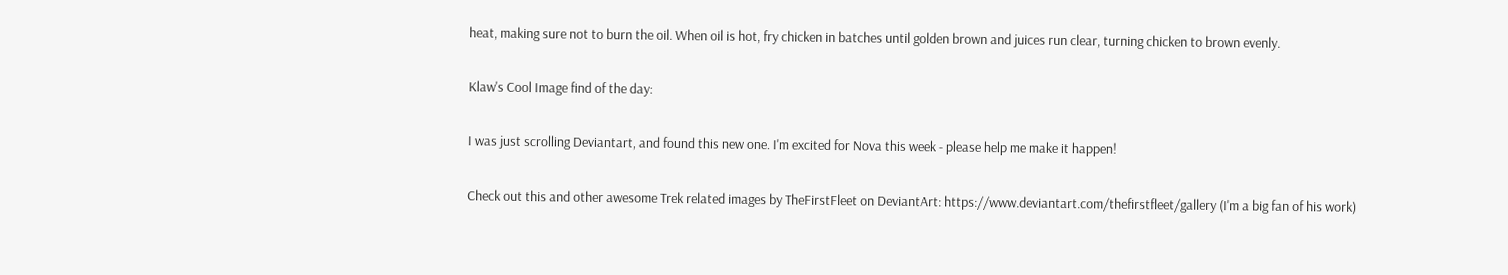heat, making sure not to burn the oil. When oil is hot, fry chicken in batches until golden brown and juices run clear, turning chicken to brown evenly.

Klaw's Cool Image find of the day:

I was just scrolling Deviantart, and found this new one. I'm excited for Nova this week - please help me make it happen!

Check out this and other awesome Trek related images by TheFirstFleet on DeviantArt: https://www.deviantart.com/thefirstfleet/gallery (I'm a big fan of his work)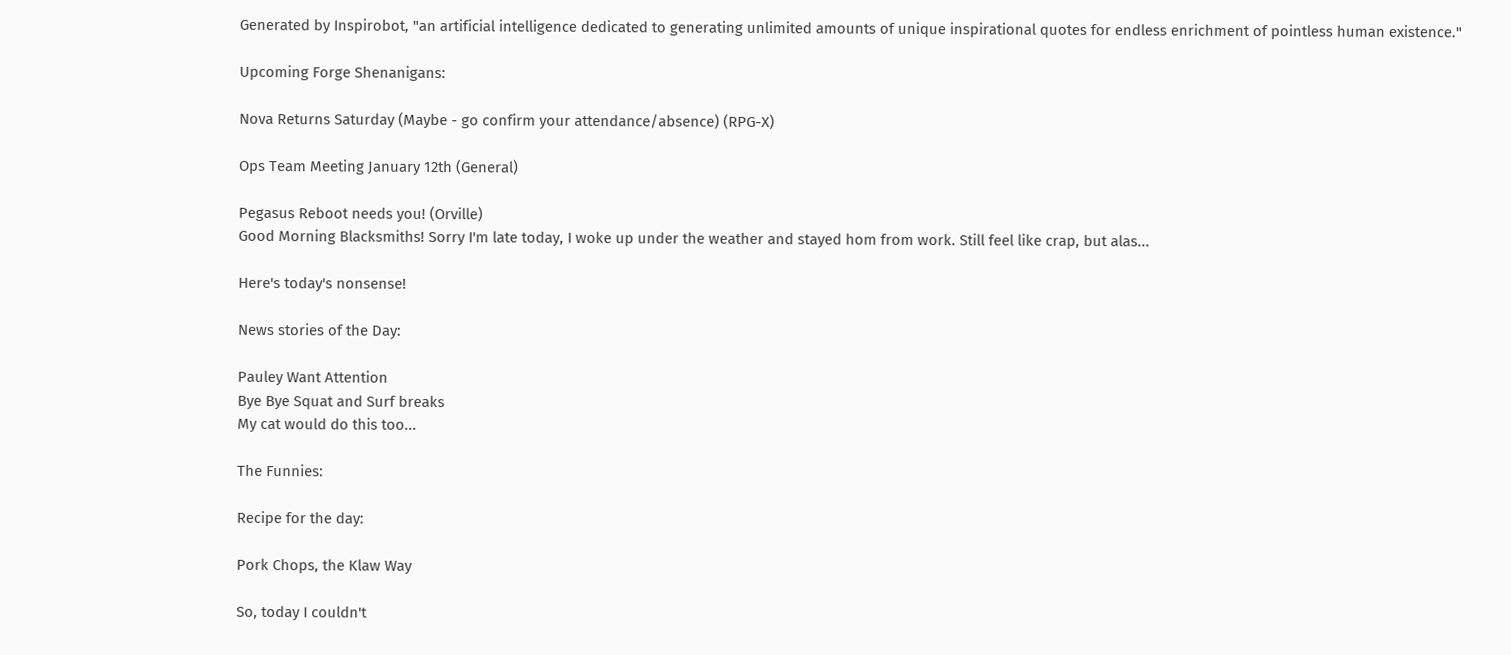Generated by Inspirobot, "an artificial intelligence dedicated to generating unlimited amounts of unique inspirational quotes for endless enrichment of pointless human existence."

Upcoming Forge Shenanigans:

Nova Returns Saturday (Maybe - go confirm your attendance/absence) (RPG-X)

Ops Team Meeting January 12th (General)

Pegasus Reboot needs you! (Orville)
Good Morning Blacksmiths! Sorry I'm late today, I woke up under the weather and stayed hom from work. Still feel like crap, but alas...

Here's today's nonsense!

News stories of the Day:

Pauley Want Attention
Bye Bye Squat and Surf breaks
My cat would do this too...

The Funnies:

Recipe for the day:

Pork Chops, the Klaw Way

So, today I couldn't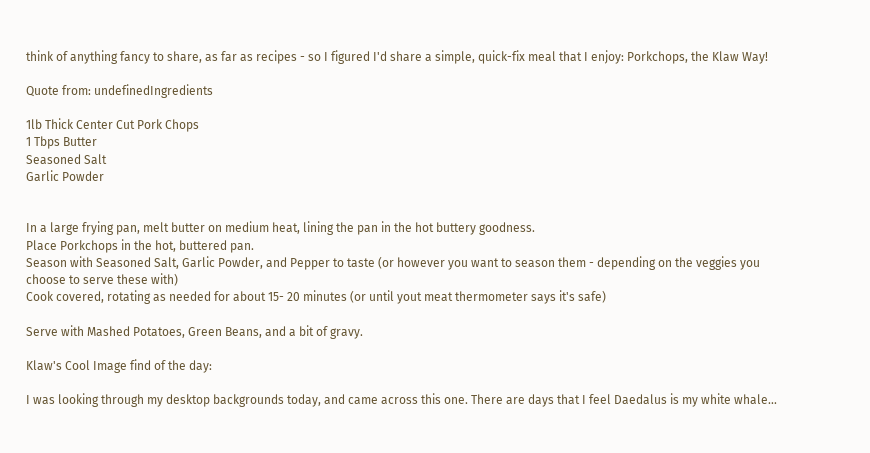think of anything fancy to share, as far as recipes - so I figured I'd share a simple, quick-fix meal that I enjoy: Porkchops, the Klaw Way!

Quote from: undefinedIngredients

1lb Thick Center Cut Pork Chops
1 Tbps Butter
Seasoned Salt
Garlic Powder


In a large frying pan, melt butter on medium heat, lining the pan in the hot buttery goodness.
Place Porkchops in the hot, buttered pan.
Season with Seasoned Salt, Garlic Powder, and Pepper to taste (or however you want to season them - depending on the veggies you choose to serve these with)
Cook covered, rotating as needed for about 15- 20 minutes (or until yout meat thermometer says it's safe)

Serve with Mashed Potatoes, Green Beans, and a bit of gravy.

Klaw's Cool Image find of the day:

I was looking through my desktop backgrounds today, and came across this one. There are days that I feel Daedalus is my white whale...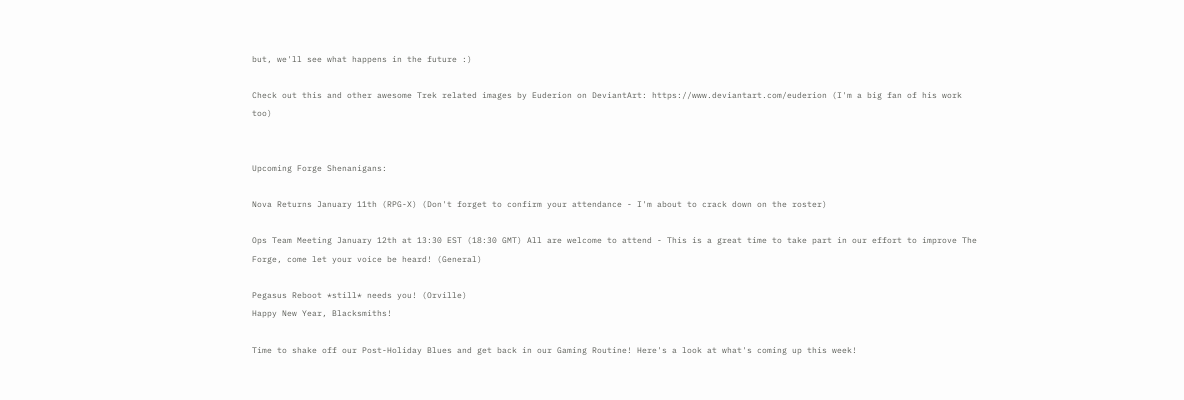but, we'll see what happens in the future :)

Check out this and other awesome Trek related images by Euderion on DeviantArt: https://www.deviantart.com/euderion (I'm a big fan of his work too)


Upcoming Forge Shenanigans:

Nova Returns January 11th (RPG-X) (Don't forget to confirm your attendance - I'm about to crack down on the roster)

Ops Team Meeting January 12th at 13:30 EST (18:30 GMT) All are welcome to attend - This is a great time to take part in our effort to improve The Forge, come let your voice be heard! (General)

Pegasus Reboot *still* needs you! (Orville)
Happy New Year, Blacksmiths!

Time to shake off our Post-Holiday Blues and get back in our Gaming Routine! Here's a look at what's coming up this week!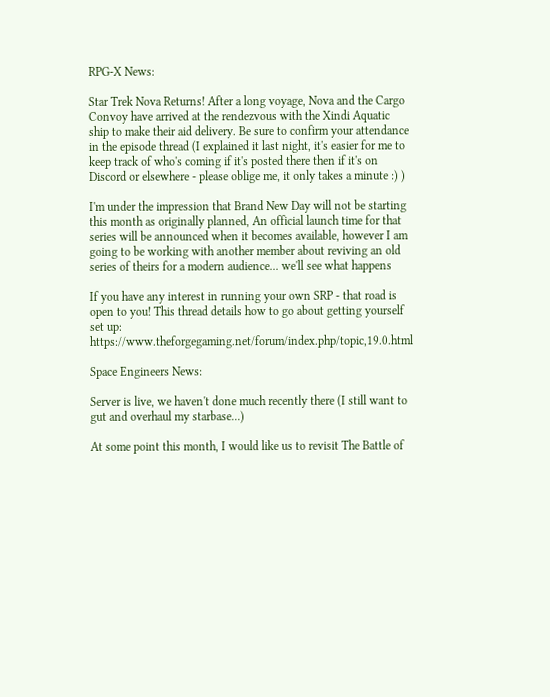RPG-X News:

Star Trek Nova Returns! After a long voyage, Nova and the Cargo Convoy have arrived at the rendezvous with the Xindi Aquatic ship to make their aid delivery. Be sure to confirm your attendance in the episode thread (I explained it last night, it's easier for me to keep track of who's coming if it's posted there then if it's on Discord or elsewhere - please oblige me, it only takes a minute :) )

I'm under the impression that Brand New Day will not be starting this month as originally planned, An official launch time for that series will be announced when it becomes available, however I am going to be working with another member about reviving an old series of theirs for a modern audience... we'll see what happens

If you have any interest in running your own SRP - that road is open to you! This thread details how to go about getting yourself set up: https://www.theforgegaming.net/forum/index.php/topic,19.0.html

Space Engineers News:

Server is live, we haven't done much recently there (I still want to gut and overhaul my starbase...)

At some point this month, I would like us to revisit The Battle of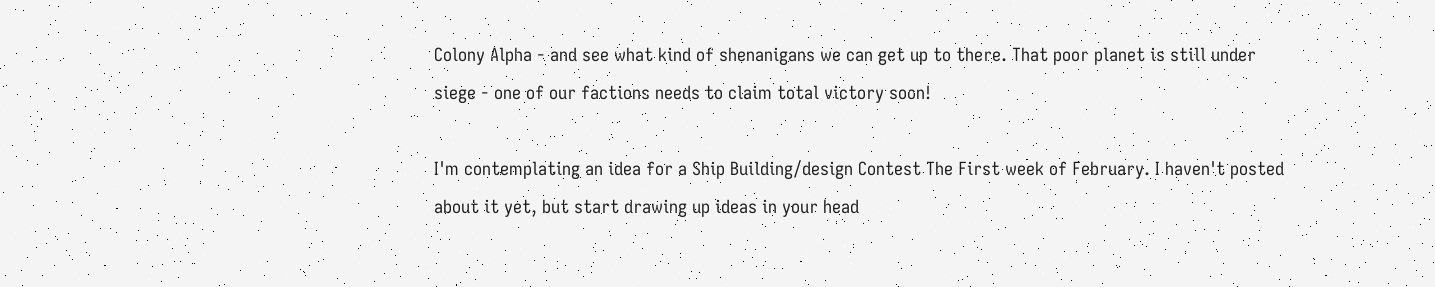Colony Alpha - and see what kind of shenanigans we can get up to there. That poor planet is still under siege - one of our factions needs to claim total victory soon!

I'm contemplating an idea for a Ship Building/design Contest The First week of February. I haven't posted about it yet, but start drawing up ideas in your head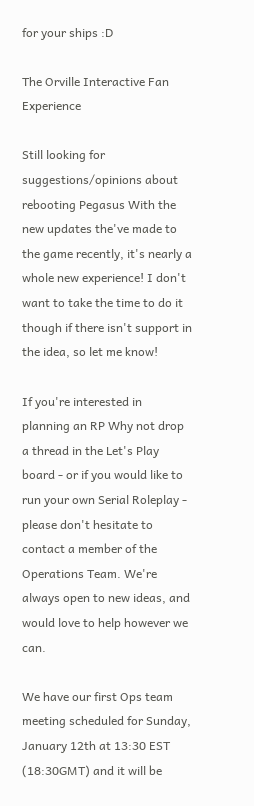for your ships :D

The Orville Interactive Fan Experience

Still looking for suggestions/opinions about rebooting Pegasus With the new updates the've made to the game recently, it's nearly a whole new experience! I don't want to take the time to do it though if there isn't support in the idea, so let me know!

If you're interested in planning an RP Why not drop a thread in the Let's Play board - or if you would like to run your own Serial Roleplay - please don't hesitate to contact a member of the Operations Team. We're always open to new ideas, and would love to help however we can.

We have our first Ops team meeting scheduled for Sunday, January 12th at 13:30 EST (18:30GMT) and it will be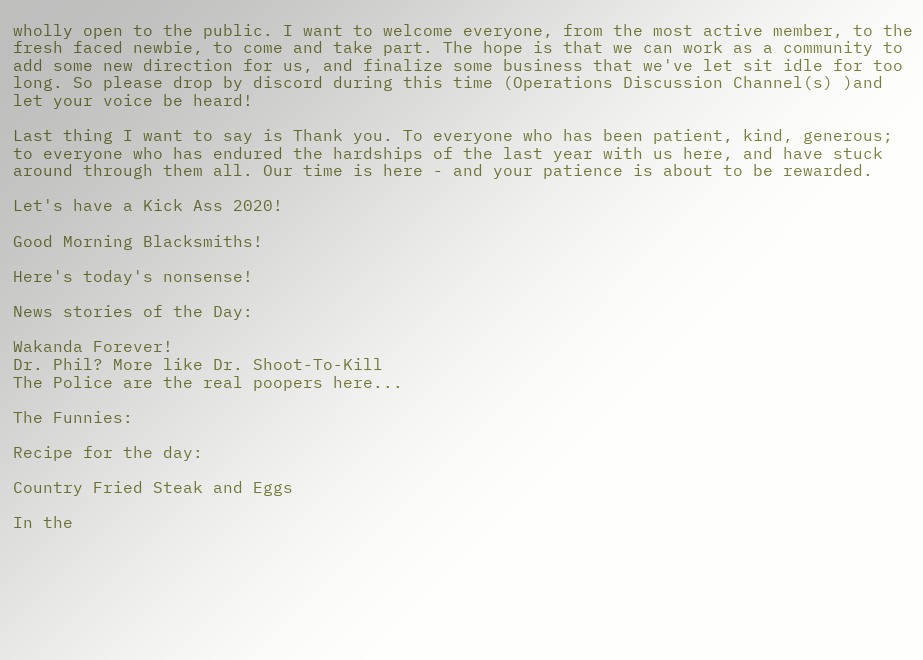wholly open to the public. I want to welcome everyone, from the most active member, to the fresh faced newbie, to come and take part. The hope is that we can work as a community to add some new direction for us, and finalize some business that we've let sit idle for too long. So please drop by discord during this time (Operations Discussion Channel(s) )and let your voice be heard!

Last thing I want to say is Thank you. To everyone who has been patient, kind, generous; to everyone who has endured the hardships of the last year with us here, and have stuck around through them all. Our time is here - and your patience is about to be rewarded.

Let's have a Kick Ass 2020!

Good Morning Blacksmiths!

Here's today's nonsense!

News stories of the Day:

Wakanda Forever!
Dr. Phil? More like Dr. Shoot-To-Kill
The Police are the real poopers here...

The Funnies:

Recipe for the day:

Country Fried Steak and Eggs

In the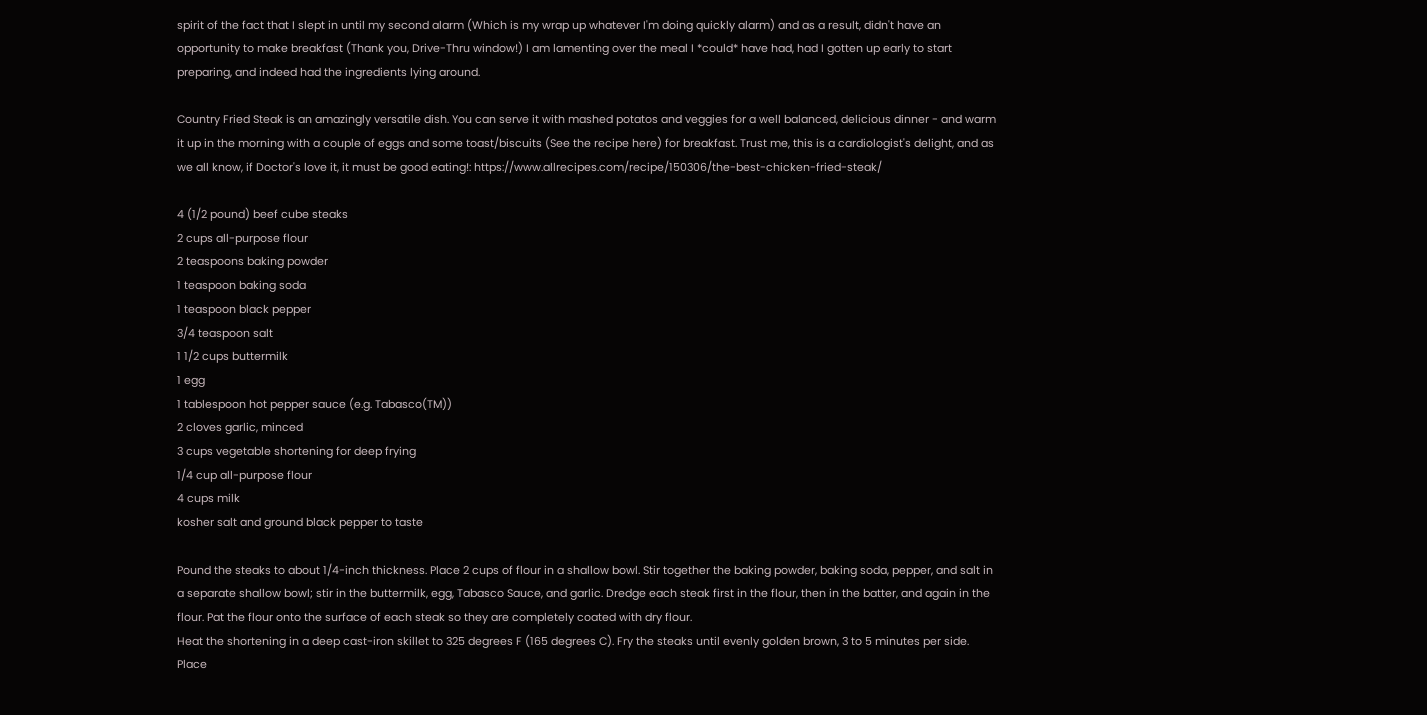spirit of the fact that I slept in until my second alarm (Which is my wrap up whatever I'm doing quickly alarm) and as a result, didn't have an opportunity to make breakfast (Thank you, Drive-Thru window!) I am lamenting over the meal I *could* have had, had I gotten up early to start preparing, and indeed had the ingredients lying around.

Country Fried Steak is an amazingly versatile dish. You can serve it with mashed potatos and veggies for a well balanced, delicious dinner - and warm it up in the morning with a couple of eggs and some toast/biscuits (See the recipe here) for breakfast. Trust me, this is a cardiologist's delight, and as we all know, if Doctor's love it, it must be good eating!: https://www.allrecipes.com/recipe/150306/the-best-chicken-fried-steak/

4 (1/2 pound) beef cube steaks
2 cups all-purpose flour
2 teaspoons baking powder
1 teaspoon baking soda
1 teaspoon black pepper
3/4 teaspoon salt
1 1/2 cups buttermilk
1 egg
1 tablespoon hot pepper sauce (e.g. Tabasco(TM))
2 cloves garlic, minced
3 cups vegetable shortening for deep frying
1/4 cup all-purpose flour
4 cups milk
kosher salt and ground black pepper to taste

Pound the steaks to about 1/4-inch thickness. Place 2 cups of flour in a shallow bowl. Stir together the baking powder, baking soda, pepper, and salt in a separate shallow bowl; stir in the buttermilk, egg, Tabasco Sauce, and garlic. Dredge each steak first in the flour, then in the batter, and again in the flour. Pat the flour onto the surface of each steak so they are completely coated with dry flour.
Heat the shortening in a deep cast-iron skillet to 325 degrees F (165 degrees C). Fry the steaks until evenly golden brown, 3 to 5 minutes per side. Place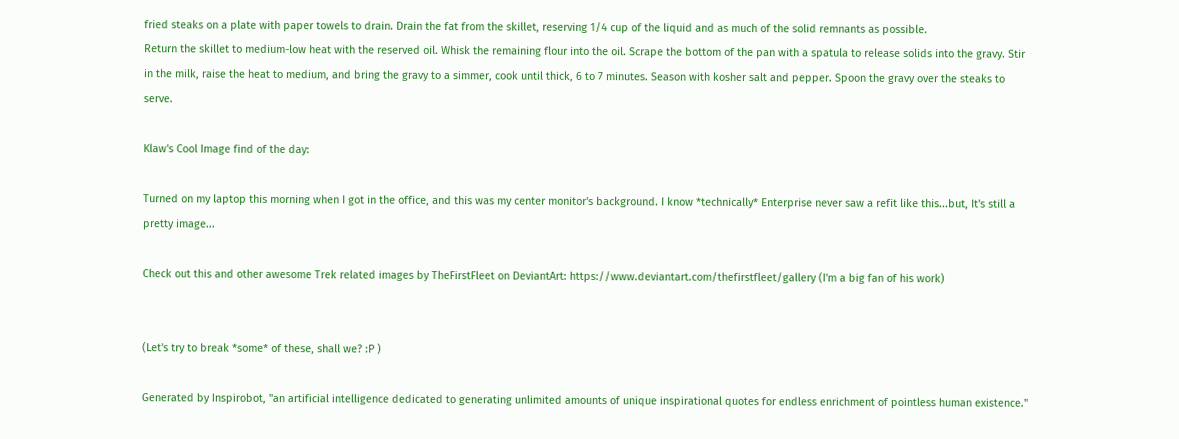fried steaks on a plate with paper towels to drain. Drain the fat from the skillet, reserving 1/4 cup of the liquid and as much of the solid remnants as possible.
Return the skillet to medium-low heat with the reserved oil. Whisk the remaining flour into the oil. Scrape the bottom of the pan with a spatula to release solids into the gravy. Stir in the milk, raise the heat to medium, and bring the gravy to a simmer, cook until thick, 6 to 7 minutes. Season with kosher salt and pepper. Spoon the gravy over the steaks to serve.

Klaw's Cool Image find of the day:

Turned on my laptop this morning when I got in the office, and this was my center monitor's background. I know *technically* Enterprise never saw a refit like this...but, It's still a pretty image...

Check out this and other awesome Trek related images by TheFirstFleet on DeviantArt: https://www.deviantart.com/thefirstfleet/gallery (I'm a big fan of his work)


(Let's try to break *some* of these, shall we? :P )

Generated by Inspirobot, "an artificial intelligence dedicated to generating unlimited amounts of unique inspirational quotes for endless enrichment of pointless human existence."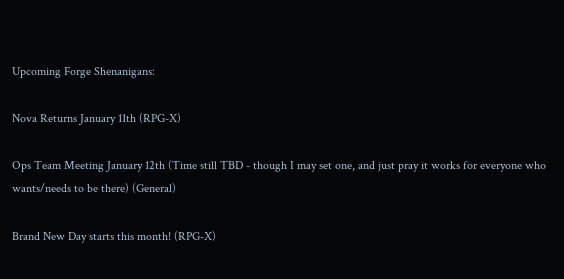Upcoming Forge Shenanigans:

Nova Returns January 11th (RPG-X)

Ops Team Meeting January 12th (Time still TBD - though I may set one, and just pray it works for everyone who wants/needs to be there) (General)

Brand New Day starts this month! (RPG-X)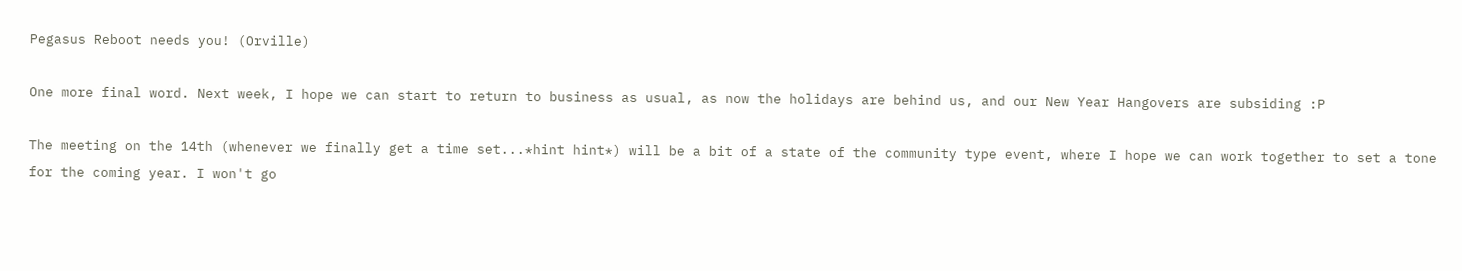Pegasus Reboot needs you! (Orville)

One more final word. Next week, I hope we can start to return to business as usual, as now the holidays are behind us, and our New Year Hangovers are subsiding :P

The meeting on the 14th (whenever we finally get a time set...*hint hint*) will be a bit of a state of the community type event, where I hope we can work together to set a tone for the coming year. I won't go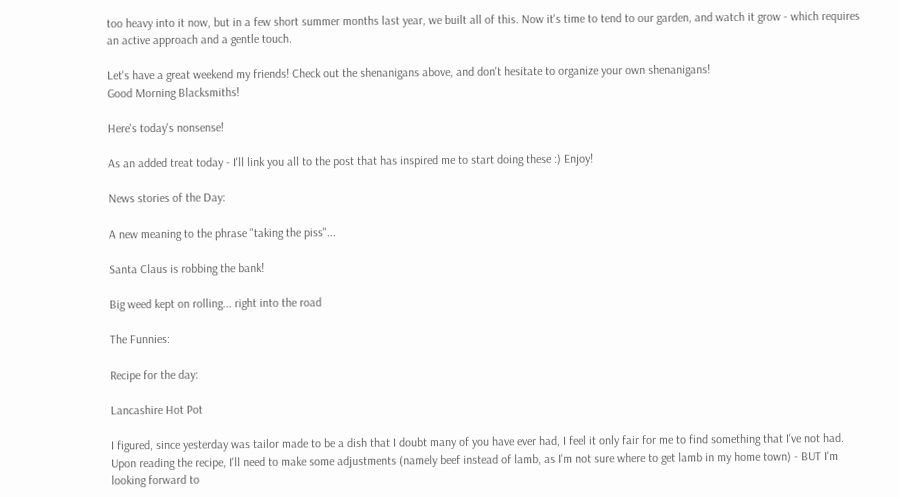too heavy into it now, but in a few short summer months last year, we built all of this. Now it's time to tend to our garden, and watch it grow - which requires an active approach and a gentle touch.

Let's have a great weekend my friends! Check out the shenanigans above, and don't hesitate to organize your own shenanigans!
Good Morning Blacksmiths!

Here's today's nonsense!

As an added treat today - I'll link you all to the post that has inspired me to start doing these :) Enjoy!

News stories of the Day:

A new meaning to the phrase "taking the piss"...

Santa Claus is robbing the bank!

Big weed kept on rolling... right into the road

The Funnies:

Recipe for the day:

Lancashire Hot Pot

I figured, since yesterday was tailor made to be a dish that I doubt many of you have ever had, I feel it only fair for me to find something that I've not had. Upon reading the recipe, I'll need to make some adjustments (namely beef instead of lamb, as I'm not sure where to get lamb in my home town) - BUT I'm looking forward to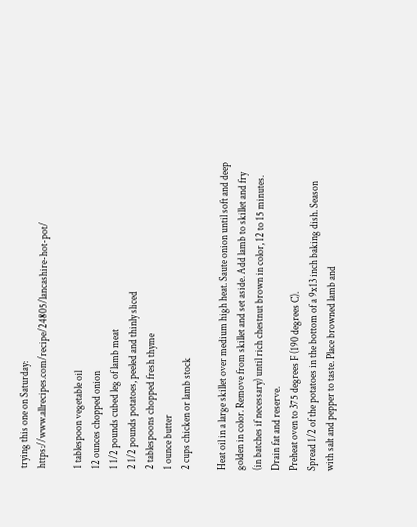trying this one on Saturday: https://www.allrecipes.com/recipe/24805/lancashire-hot-pot/

1 tablespoon vegetable oil
12 ounces chopped onion
1 1/2 pounds cubed leg of lamb meat
2 1/2 pounds potatoes, peeled and thinly sliced
2 tablespoons chopped fresh thyme
1 ounce butter
2 cups chicken or lamb stock

Heat oil in a large skillet over medium high heat. Saute onion until soft and deep golden in color. Remove from skillet and set aside. Add lamb to skillet and fry (in batches if necessary) until rich chestnut brown in color, 12 to 15 minutes. Drain fat and reserve.
Preheat oven to 375 degrees F (190 degrees C).
Spread 1/2 of the potatoes in the bottom of a 9x13 inch baking dish. Season with salt and pepper to taste. Place browned lamb and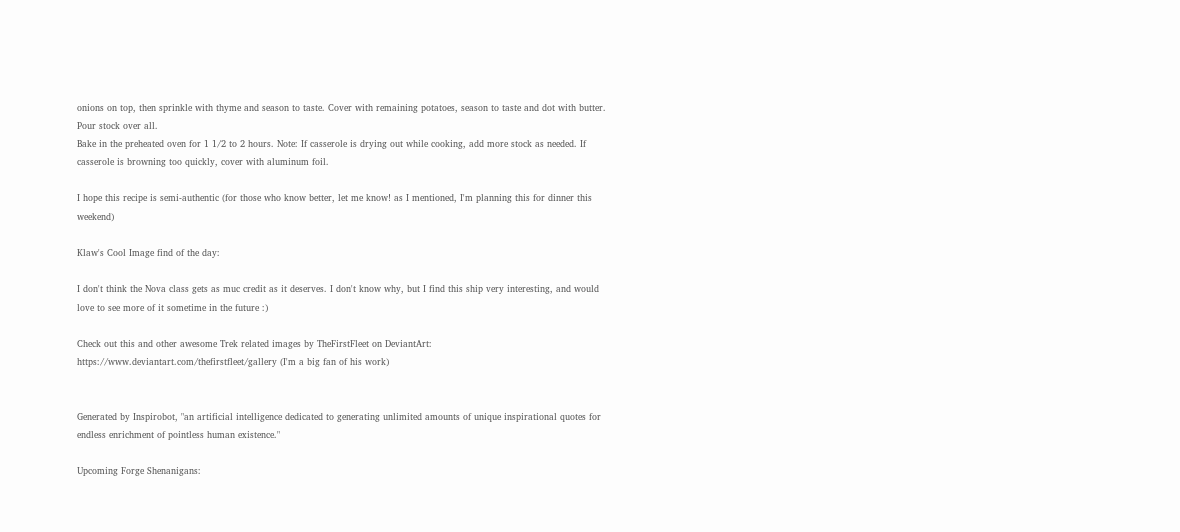onions on top, then sprinkle with thyme and season to taste. Cover with remaining potatoes, season to taste and dot with butter. Pour stock over all.
Bake in the preheated oven for 1 1/2 to 2 hours. Note: If casserole is drying out while cooking, add more stock as needed. If casserole is browning too quickly, cover with aluminum foil.

I hope this recipe is semi-authentic (for those who know better, let me know! as I mentioned, I'm planning this for dinner this weekend)

Klaw's Cool Image find of the day:

I don't think the Nova class gets as muc credit as it deserves. I don't know why, but I find this ship very interesting, and would love to see more of it sometime in the future :)

Check out this and other awesome Trek related images by TheFirstFleet on DeviantArt: https://www.deviantart.com/thefirstfleet/gallery (I'm a big fan of his work)


Generated by Inspirobot, "an artificial intelligence dedicated to generating unlimited amounts of unique inspirational quotes for endless enrichment of pointless human existence."

Upcoming Forge Shenanigans: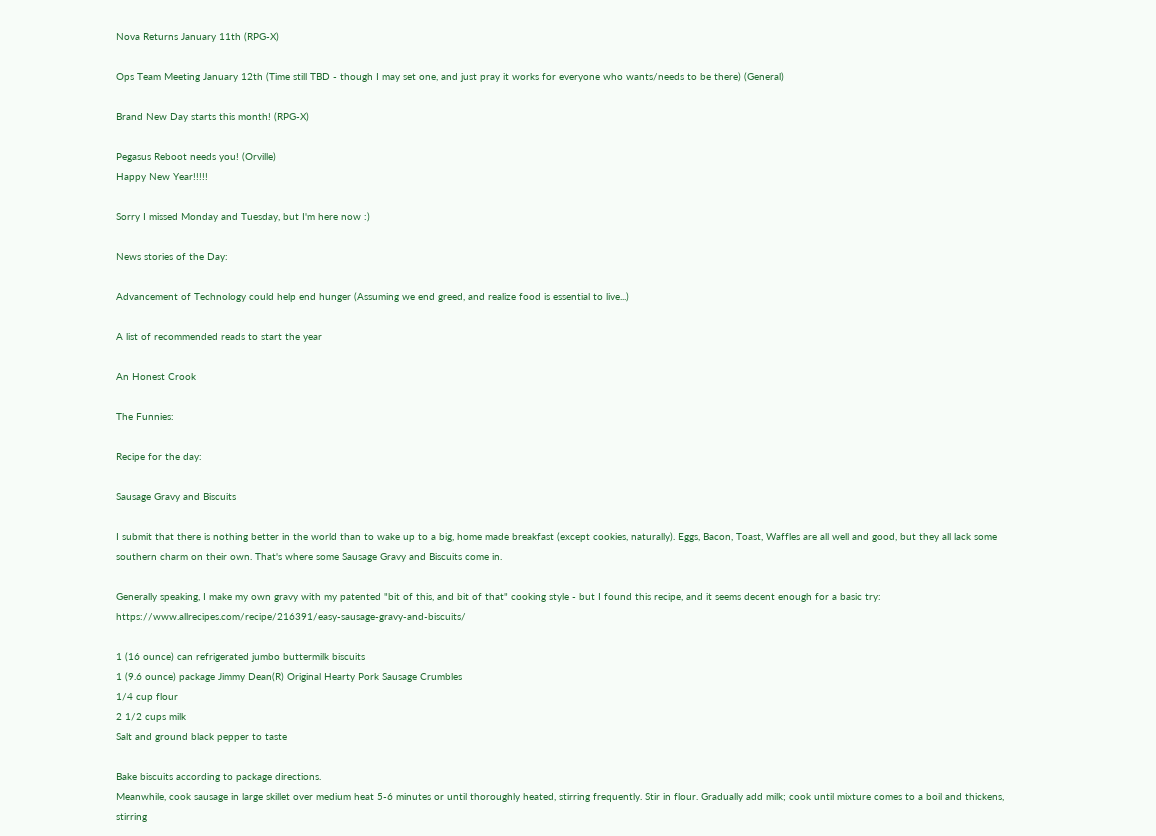Nova Returns January 11th (RPG-X)

Ops Team Meeting January 12th (Time still TBD - though I may set one, and just pray it works for everyone who wants/needs to be there) (General)

Brand New Day starts this month! (RPG-X)

Pegasus Reboot needs you! (Orville)
Happy New Year!!!!!

Sorry I missed Monday and Tuesday, but I'm here now :)

News stories of the Day:

Advancement of Technology could help end hunger (Assuming we end greed, and realize food is essential to live...)

A list of recommended reads to start the year

An Honest Crook

The Funnies:

Recipe for the day:

Sausage Gravy and Biscuits

I submit that there is nothing better in the world than to wake up to a big, home made breakfast (except cookies, naturally). Eggs, Bacon, Toast, Waffles are all well and good, but they all lack some southern charm on their own. That's where some Sausage Gravy and Biscuits come in.

Generally speaking, I make my own gravy with my patented "bit of this, and bit of that" cooking style - but I found this recipe, and it seems decent enough for a basic try: https://www.allrecipes.com/recipe/216391/easy-sausage-gravy-and-biscuits/

1 (16 ounce) can refrigerated jumbo buttermilk biscuits
1 (9.6 ounce) package Jimmy Dean(R) Original Hearty Pork Sausage Crumbles
1/4 cup flour
2 1/2 cups milk
Salt and ground black pepper to taste

Bake biscuits according to package directions.
Meanwhile, cook sausage in large skillet over medium heat 5-6 minutes or until thoroughly heated, stirring frequently. Stir in flour. Gradually add milk; cook until mixture comes to a boil and thickens, stirring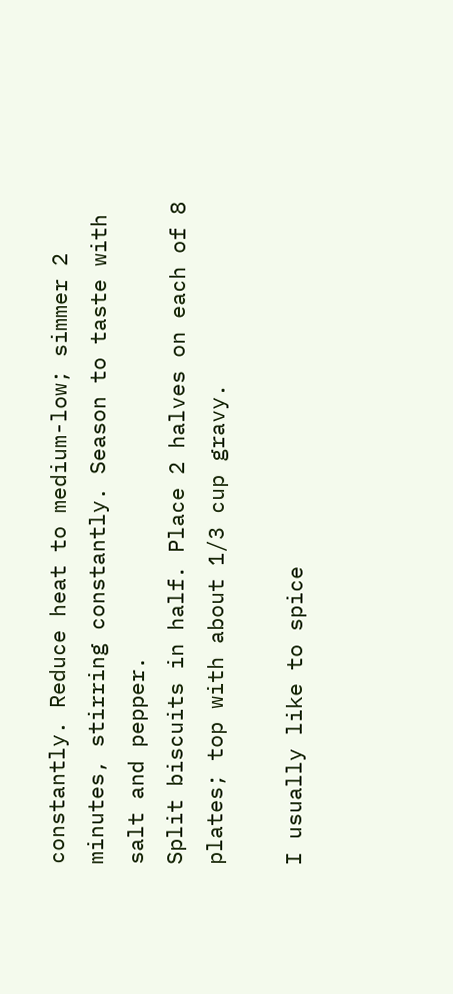constantly. Reduce heat to medium-low; simmer 2 minutes, stirring constantly. Season to taste with salt and pepper.
Split biscuits in half. Place 2 halves on each of 8 plates; top with about 1/3 cup gravy.

I usually like to spice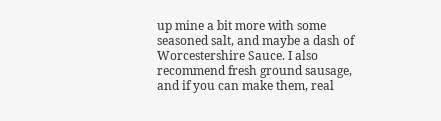up mine a bit more with some seasoned salt, and maybe a dash of Worcestershire Sauce. I also recommend fresh ground sausage, and if you can make them, real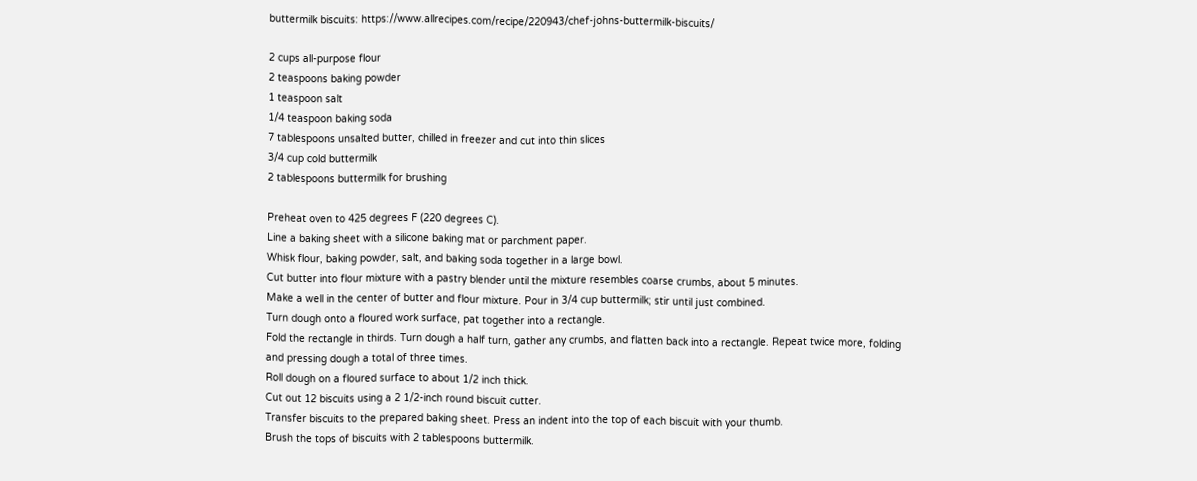buttermilk biscuits: https://www.allrecipes.com/recipe/220943/chef-johns-buttermilk-biscuits/

2 cups all-purpose flour
2 teaspoons baking powder
1 teaspoon salt
1/4 teaspoon baking soda
7 tablespoons unsalted butter, chilled in freezer and cut into thin slices
3/4 cup cold buttermilk
2 tablespoons buttermilk for brushing

Preheat oven to 425 degrees F (220 degrees C).
Line a baking sheet with a silicone baking mat or parchment paper.
Whisk flour, baking powder, salt, and baking soda together in a large bowl.
Cut butter into flour mixture with a pastry blender until the mixture resembles coarse crumbs, about 5 minutes.
Make a well in the center of butter and flour mixture. Pour in 3/4 cup buttermilk; stir until just combined.
Turn dough onto a floured work surface, pat together into a rectangle.
Fold the rectangle in thirds. Turn dough a half turn, gather any crumbs, and flatten back into a rectangle. Repeat twice more, folding and pressing dough a total of three times.
Roll dough on a floured surface to about 1/2 inch thick.
Cut out 12 biscuits using a 2 1/2-inch round biscuit cutter.
Transfer biscuits to the prepared baking sheet. Press an indent into the top of each biscuit with your thumb.
Brush the tops of biscuits with 2 tablespoons buttermilk.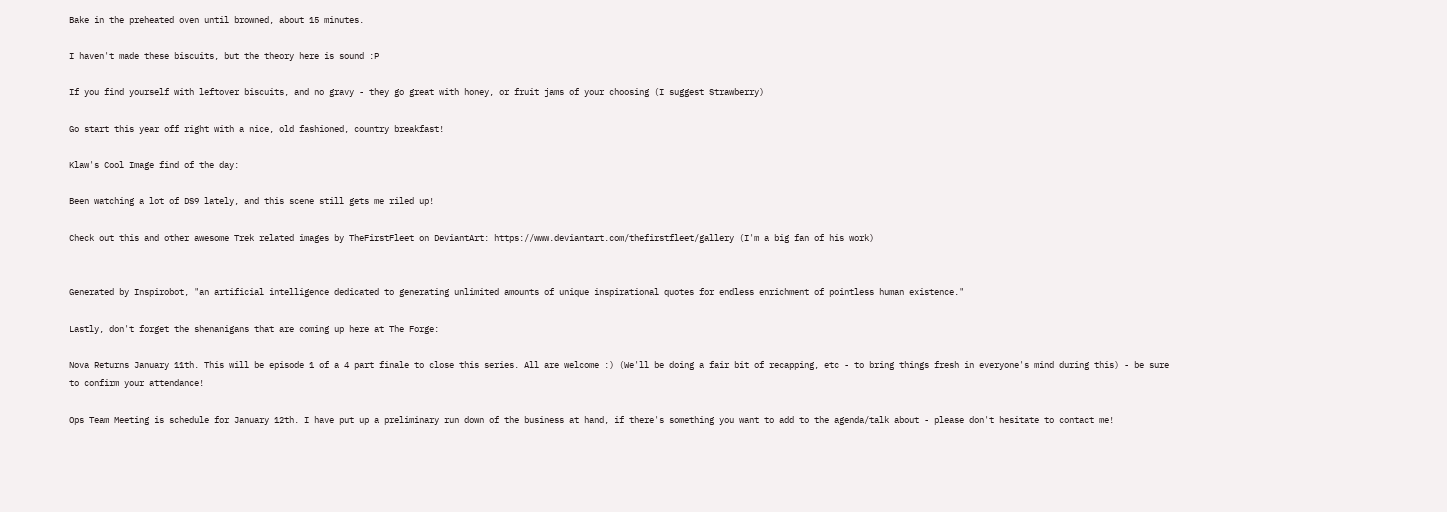Bake in the preheated oven until browned, about 15 minutes.

I haven't made these biscuits, but the theory here is sound :P

If you find yourself with leftover biscuits, and no gravy - they go great with honey, or fruit jams of your choosing (I suggest Strawberry)

Go start this year off right with a nice, old fashioned, country breakfast!

Klaw's Cool Image find of the day:

Been watching a lot of DS9 lately, and this scene still gets me riled up!

Check out this and other awesome Trek related images by TheFirstFleet on DeviantArt: https://www.deviantart.com/thefirstfleet/gallery (I'm a big fan of his work)


Generated by Inspirobot, "an artificial intelligence dedicated to generating unlimited amounts of unique inspirational quotes for endless enrichment of pointless human existence."

Lastly, don't forget the shenanigans that are coming up here at The Forge:

Nova Returns January 11th. This will be episode 1 of a 4 part finale to close this series. All are welcome :) (We'll be doing a fair bit of recapping, etc - to bring things fresh in everyone's mind during this) - be sure to confirm your attendance!

Ops Team Meeting is schedule for January 12th. I have put up a preliminary run down of the business at hand, if there's something you want to add to the agenda/talk about - please don't hesitate to contact me!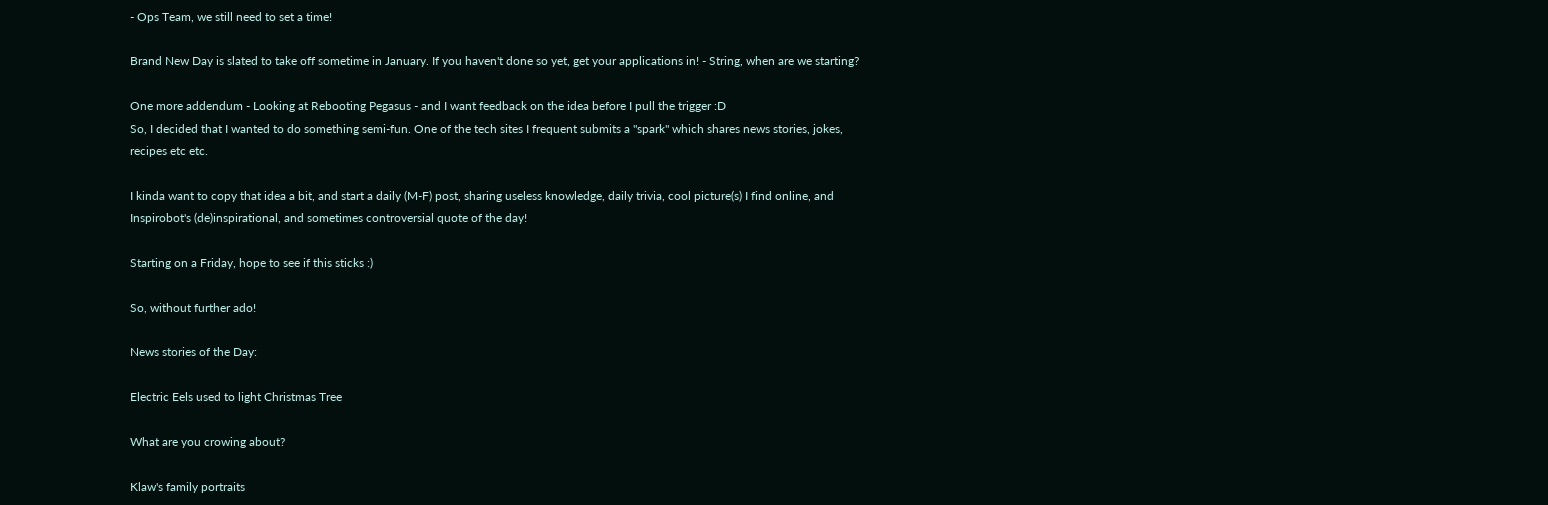- Ops Team, we still need to set a time!

Brand New Day is slated to take off sometime in January. If you haven't done so yet, get your applications in! - String, when are we starting?

One more addendum - Looking at Rebooting Pegasus - and I want feedback on the idea before I pull the trigger :D
So, I decided that I wanted to do something semi-fun. One of the tech sites I frequent submits a "spark" which shares news stories, jokes, recipes etc etc.

I kinda want to copy that idea a bit, and start a daily (M-F) post, sharing useless knowledge, daily trivia, cool picture(s) I find online, and Inspirobot's (de)inspirational, and sometimes controversial quote of the day!

Starting on a Friday, hope to see if this sticks :)

So, without further ado!

News stories of the Day:

Electric Eels used to light Christmas Tree

What are you crowing about?

Klaw's family portraits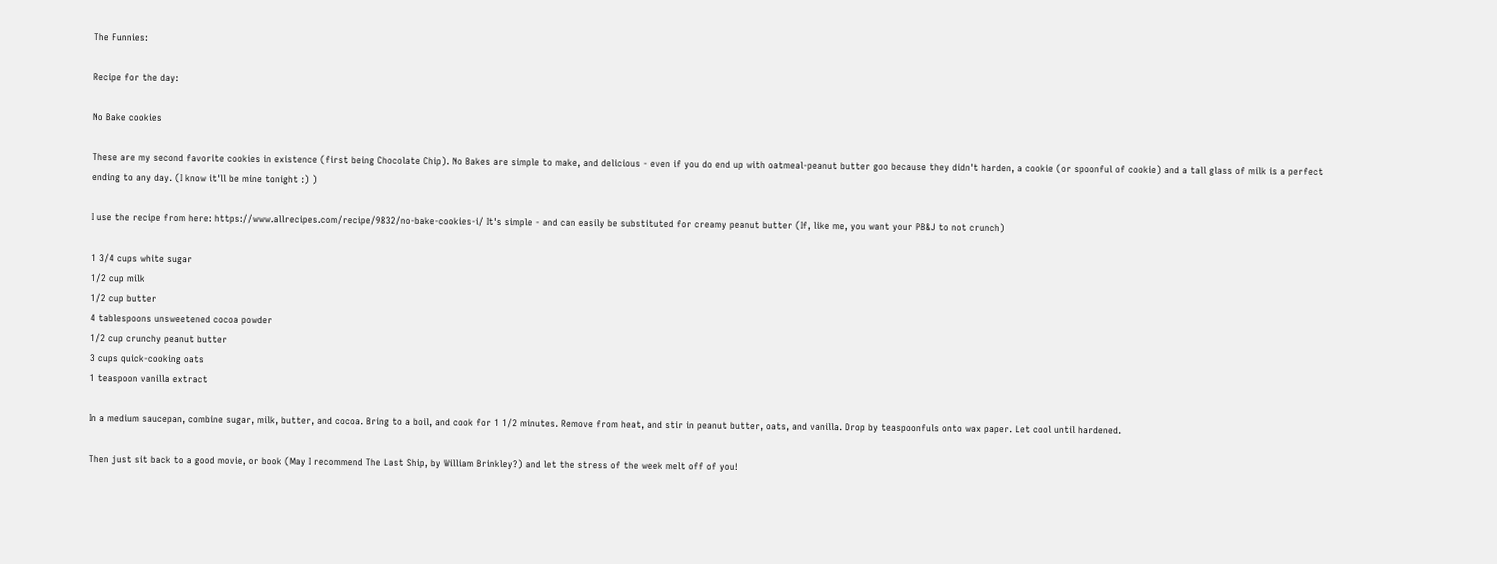The Funnies:

Recipe for the day:

No Bake cookies

These are my second favorite cookies in existence (first being Chocolate Chip). No Bakes are simple to make, and delicious - even if you do end up with oatmeal-peanut butter goo because they didn't harden, a cookie (or spoonful of cookie) and a tall glass of milk is a perfect ending to any day. (I know it'll be mine tonight :) )

I use the recipe from here: https://www.allrecipes.com/recipe/9832/no-bake-cookies-i/ It's simple - and can easily be substituted for creamy peanut butter (If, like me, you want your PB&J to not crunch)

1 3/4 cups white sugar
1/2 cup milk
1/2 cup butter
4 tablespoons unsweetened cocoa powder
1/2 cup crunchy peanut butter
3 cups quick-cooking oats
1 teaspoon vanilla extract

In a medium saucepan, combine sugar, milk, butter, and cocoa. Bring to a boil, and cook for 1 1/2 minutes. Remove from heat, and stir in peanut butter, oats, and vanilla. Drop by teaspoonfuls onto wax paper. Let cool until hardened.

Then just sit back to a good movie, or book (May I recommend The Last Ship, by William Brinkley?) and let the stress of the week melt off of you!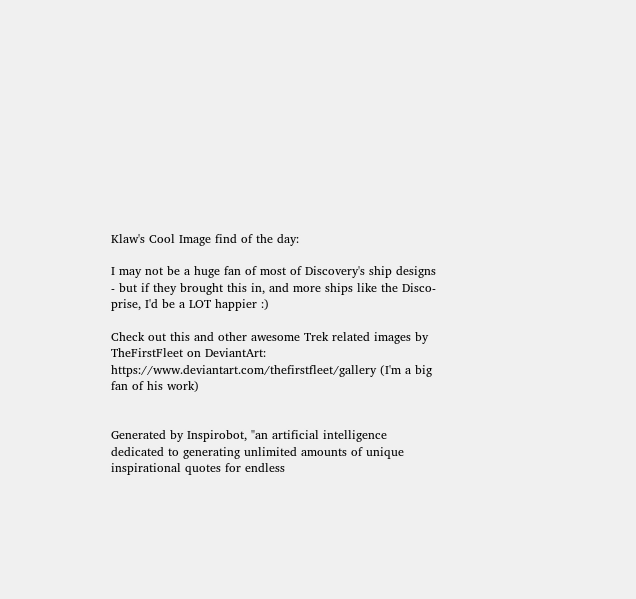Klaw's Cool Image find of the day:

I may not be a huge fan of most of Discovery's ship designs - but if they brought this in, and more ships like the Disco-prise, I'd be a LOT happier :)

Check out this and other awesome Trek related images by TheFirstFleet on DeviantArt: https://www.deviantart.com/thefirstfleet/gallery (I'm a big fan of his work)


Generated by Inspirobot, "an artificial intelligence dedicated to generating unlimited amounts of unique inspirational quotes for endless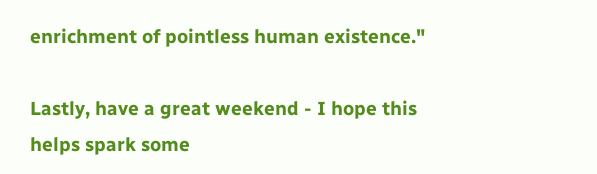enrichment of pointless human existence."

Lastly, have a great weekend - I hope this helps spark some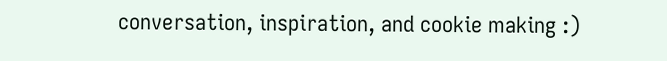conversation, inspiration, and cookie making :)